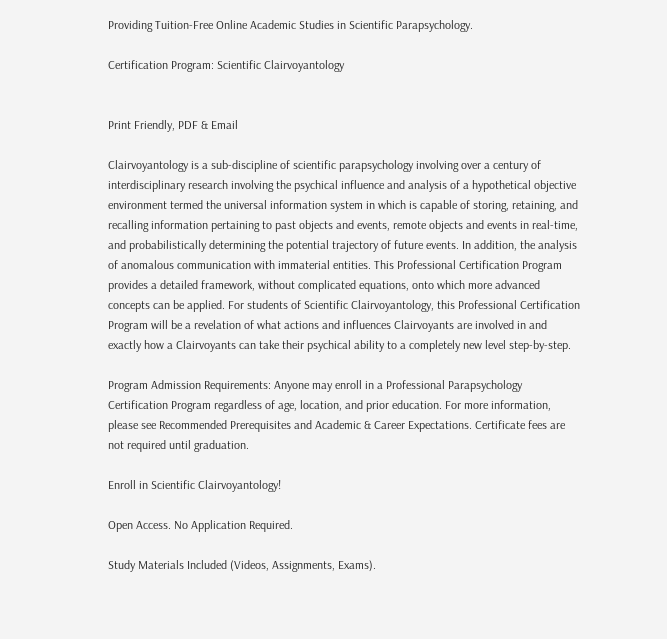Providing Tuition-Free Online Academic Studies in Scientific Parapsychology.

Certification Program: Scientific Clairvoyantology


Print Friendly, PDF & Email

Clairvoyantology is a sub-discipline of scientific parapsychology involving over a century of interdisciplinary research involving the psychical influence and analysis of a hypothetical objective environment termed the universal information system in which is capable of storing, retaining, and recalling information pertaining to past objects and events, remote objects and events in real-time, and probabilistically determining the potential trajectory of future events. In addition, the analysis of anomalous communication with immaterial entities. This Professional Certification Program provides a detailed framework, without complicated equations, onto which more advanced concepts can be applied. For students of Scientific Clairvoyantology, this Professional Certification Program will be a revelation of what actions and influences Clairvoyants are involved in and exactly how a Clairvoyants can take their psychical ability to a completely new level step-by-step.

Program Admission Requirements: Anyone may enroll in a Professional Parapsychology Certification Program regardless of age, location, and prior education. For more information, please see Recommended Prerequisites and Academic & Career Expectations. Certificate fees are not required until graduation.

Enroll in Scientific Clairvoyantology!

Open Access. No Application Required.

Study Materials Included (Videos, Assignments, Exams).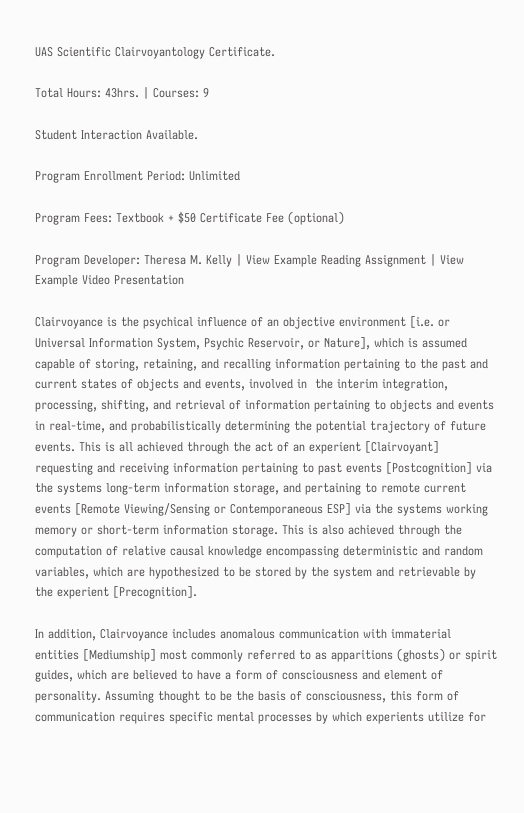UAS Scientific Clairvoyantology Certificate.

Total Hours: 43hrs. | Courses: 9

Student Interaction Available.

Program Enrollment Period: Unlimited

Program Fees: Textbook + $50 Certificate Fee (optional)

Program Developer: Theresa M. Kelly | View Example Reading Assignment | View Example Video Presentation

Clairvoyance is the psychical influence of an objective environment [i.e. or Universal Information System, Psychic Reservoir, or Nature], which is assumed capable of storing, retaining, and recalling information pertaining to the past and current states of objects and events, involved in  the interim integration, processing, shifting, and retrieval of information pertaining to objects and events in real-time, and probabilistically determining the potential trajectory of future events. This is all achieved through the act of an experient [Clairvoyant] requesting and receiving information pertaining to past events [Postcognition] via the systems long-term information storage, and pertaining to remote current events [Remote Viewing/Sensing or Contemporaneous ESP] via the systems working memory or short-term information storage. This is also achieved through the computation of relative causal knowledge encompassing deterministic and random variables, which are hypothesized to be stored by the system and retrievable by the experient [Precognition].

In addition, Clairvoyance includes anomalous communication with immaterial entities [Mediumship] most commonly referred to as apparitions (ghosts) or spirit guides, which are believed to have a form of consciousness and element of personality. Assuming thought to be the basis of consciousness, this form of communication requires specific mental processes by which experients utilize for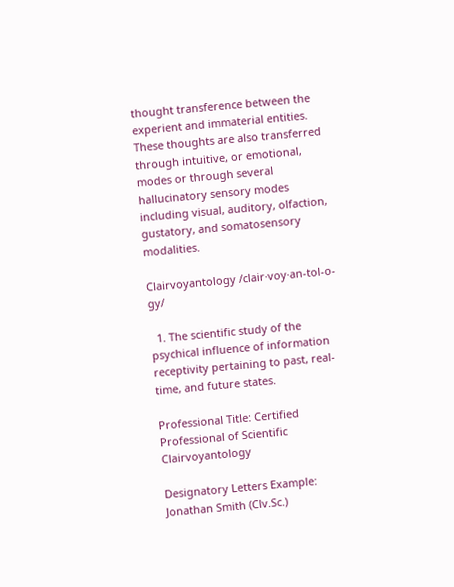thought transference between the experient and immaterial entities. These thoughts are also transferred through intuitive, or emotional, modes or through several hallucinatory sensory modes including visual, auditory, olfaction, gustatory, and somatosensory modalities.

Clairvoyantology /clair·voy·an-tol-o-gy/

  1. The scientific study of the psychical influence of information receptivity pertaining to past, real-time, and future states.

Professional Title: Certified Professional of Scientific Clairvoyantology

Designatory Letters Example: Jonathan Smith (Clv.Sc.)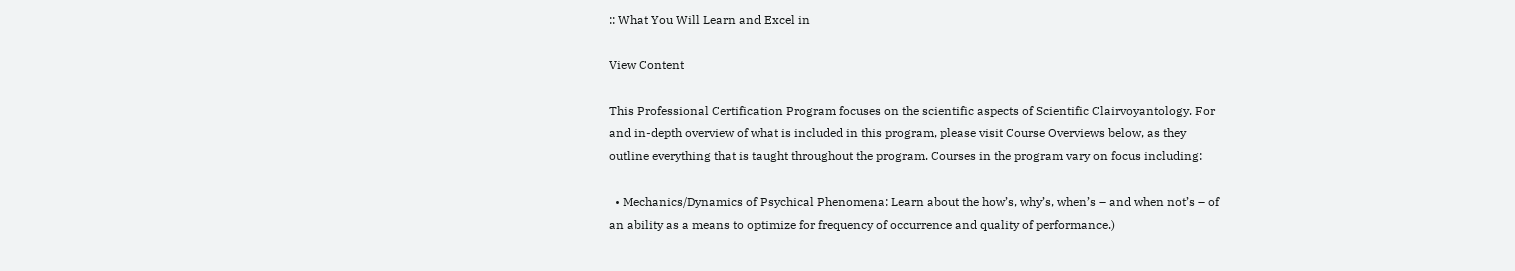:: What You Will Learn and Excel in

View Content

This Professional Certification Program focuses on the scientific aspects of Scientific Clairvoyantology. For and in-depth overview of what is included in this program, please visit Course Overviews below, as they outline everything that is taught throughout the program. Courses in the program vary on focus including:

  • Mechanics/Dynamics of Psychical Phenomena: Learn about the how’s, why’s, when’s – and when not’s – of an ability as a means to optimize for frequency of occurrence and quality of performance.)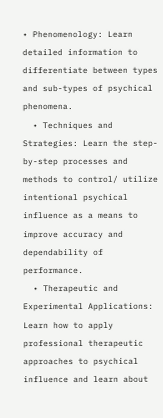• Phenomenology: Learn detailed information to differentiate between types and sub-types of psychical phenomena.
  • Techniques and Strategies: Learn the step-by-step processes and methods to control/ utilize intentional psychical influence as a means to improve accuracy and dependability of performance.
  • Therapeutic and Experimental Applications: Learn how to apply professional therapeutic approaches to psychical influence and learn about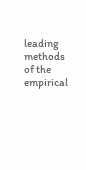leading methods of the empirical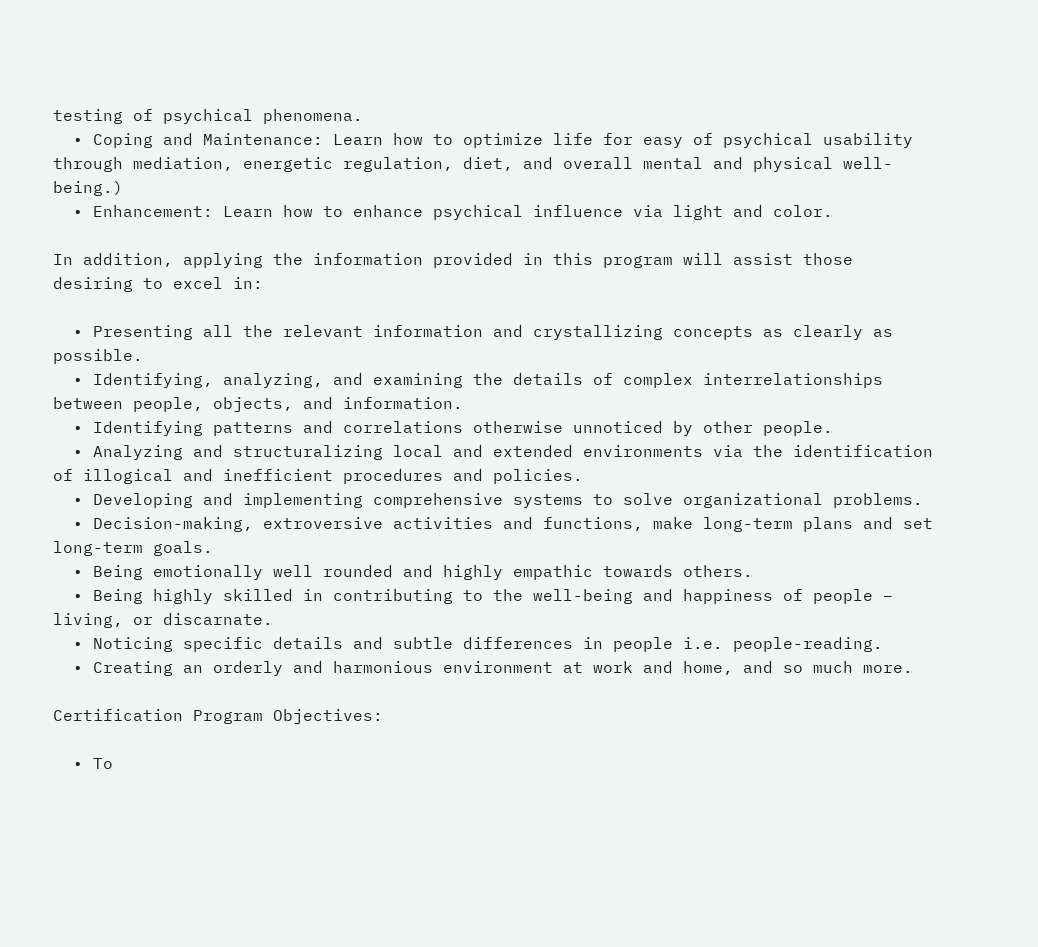testing of psychical phenomena.
  • Coping and Maintenance: Learn how to optimize life for easy of psychical usability through mediation, energetic regulation, diet, and overall mental and physical well-being.)
  • Enhancement: Learn how to enhance psychical influence via light and color.

In addition, applying the information provided in this program will assist those desiring to excel in:

  • Presenting all the relevant information and crystallizing concepts as clearly as possible.
  • Identifying, analyzing, and examining the details of complex interrelationships between people, objects, and information.
  • Identifying patterns and correlations otherwise unnoticed by other people.
  • Analyzing and structuralizing local and extended environments via the identification of illogical and inefficient procedures and policies.
  • Developing and implementing comprehensive systems to solve organizational problems.
  • Decision-making, extroversive activities and functions, make long-term plans and set long-term goals.
  • Being emotionally well rounded and highly empathic towards others.
  • Being highly skilled in contributing to the well-being and happiness of people – living, or discarnate.
  • Noticing specific details and subtle differences in people i.e. people-reading.
  • Creating an orderly and harmonious environment at work and home, and so much more.

Certification Program Objectives:

  • To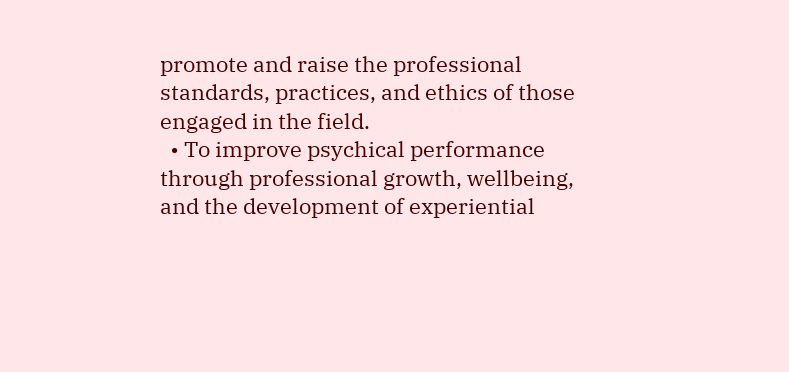promote and raise the professional standards, practices, and ethics of those engaged in the field.
  • To improve psychical performance through professional growth, wellbeing, and the development of experiential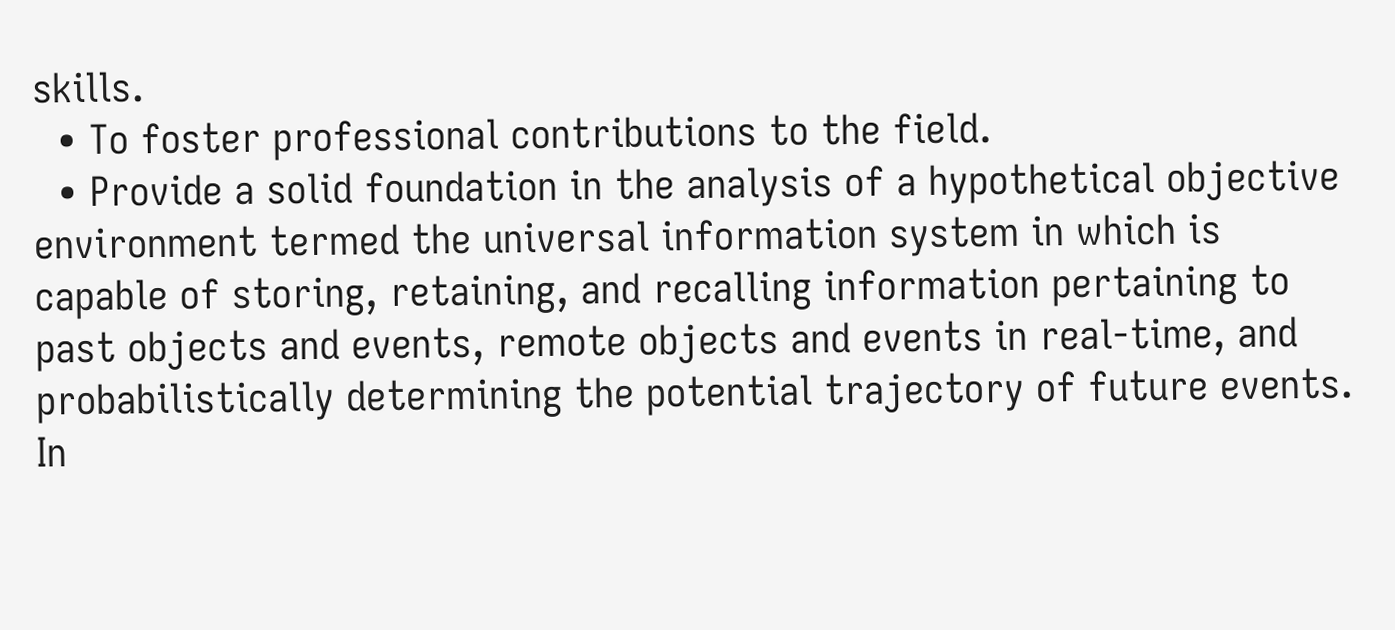skills.
  • To foster professional contributions to the field.
  • Provide a solid foundation in the analysis of a hypothetical objective environment termed the universal information system in which is capable of storing, retaining, and recalling information pertaining to past objects and events, remote objects and events in real-time, and probabilistically determining the potential trajectory of future events. In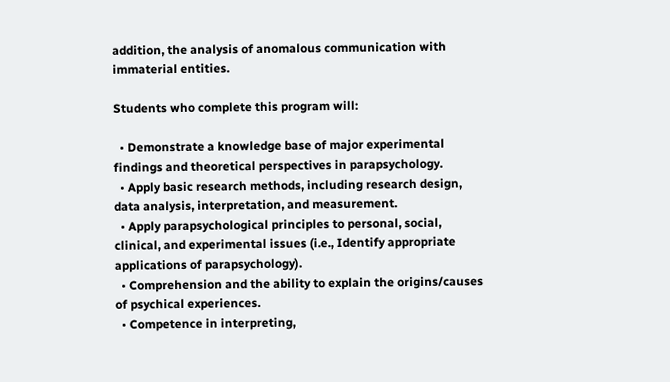addition, the analysis of anomalous communication with immaterial entities.

Students who complete this program will:

  • Demonstrate a knowledge base of major experimental findings and theoretical perspectives in parapsychology.
  • Apply basic research methods, including research design, data analysis, interpretation, and measurement.
  • Apply parapsychological principles to personal, social, clinical, and experimental issues (i.e., Identify appropriate applications of parapsychology).
  • Comprehension and the ability to explain the origins/causes of psychical experiences.
  • Competence in interpreting,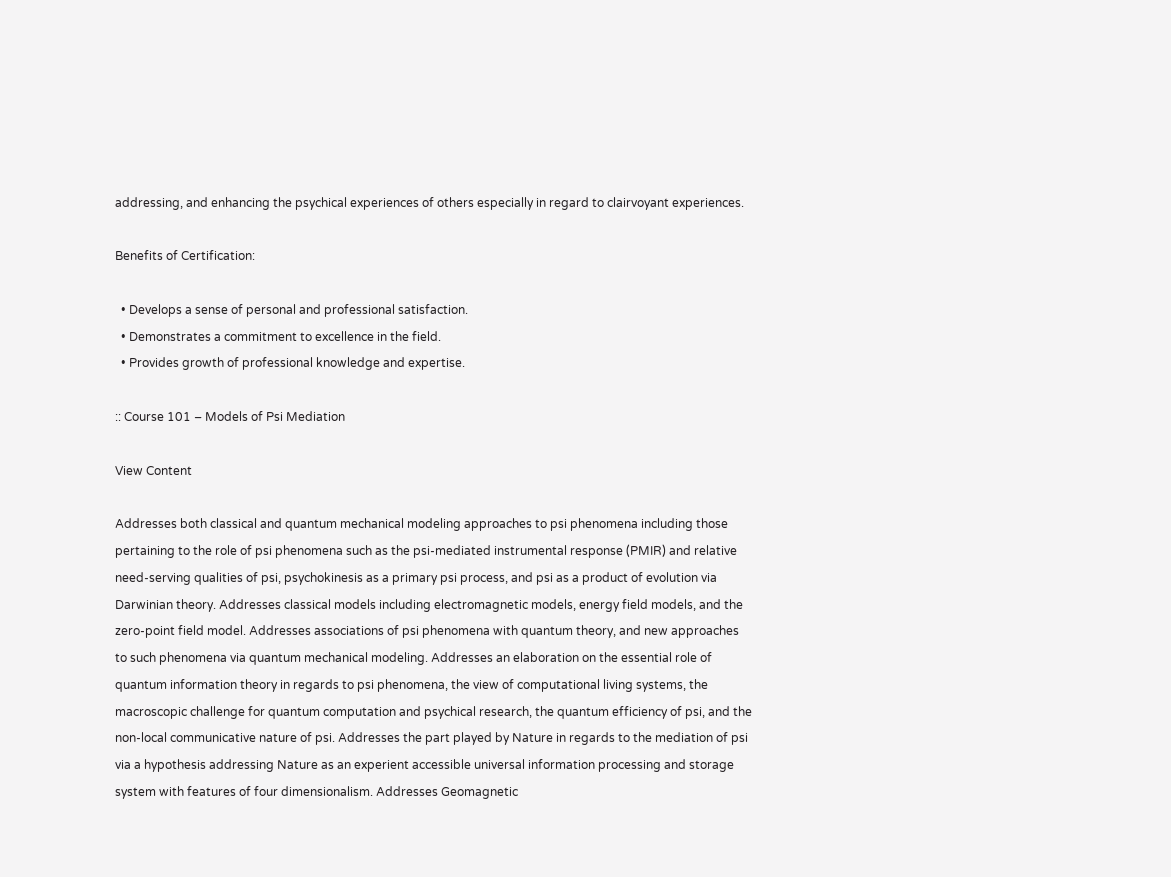addressing, and enhancing the psychical experiences of others especially in regard to clairvoyant experiences.

Benefits of Certification:

  • Develops a sense of personal and professional satisfaction.
  • Demonstrates a commitment to excellence in the field.
  • Provides growth of professional knowledge and expertise.

:: Course 101 – Models of Psi Mediation

View Content

Addresses both classical and quantum mechanical modeling approaches to psi phenomena including those pertaining to the role of psi phenomena such as the psi-mediated instrumental response (PMIR) and relative need-serving qualities of psi, psychokinesis as a primary psi process, and psi as a product of evolution via Darwinian theory. Addresses classical models including electromagnetic models, energy field models, and the zero-point field model. Addresses associations of psi phenomena with quantum theory, and new approaches to such phenomena via quantum mechanical modeling. Addresses an elaboration on the essential role of quantum information theory in regards to psi phenomena, the view of computational living systems, the macroscopic challenge for quantum computation and psychical research, the quantum efficiency of psi, and the non-local communicative nature of psi. Addresses the part played by Nature in regards to the mediation of psi via a hypothesis addressing Nature as an experient accessible universal information processing and storage system with features of four dimensionalism. Addresses Geomagnetic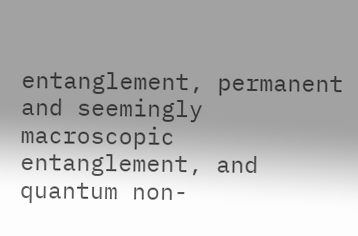entanglement, permanent and seemingly macroscopic entanglement, and quantum non-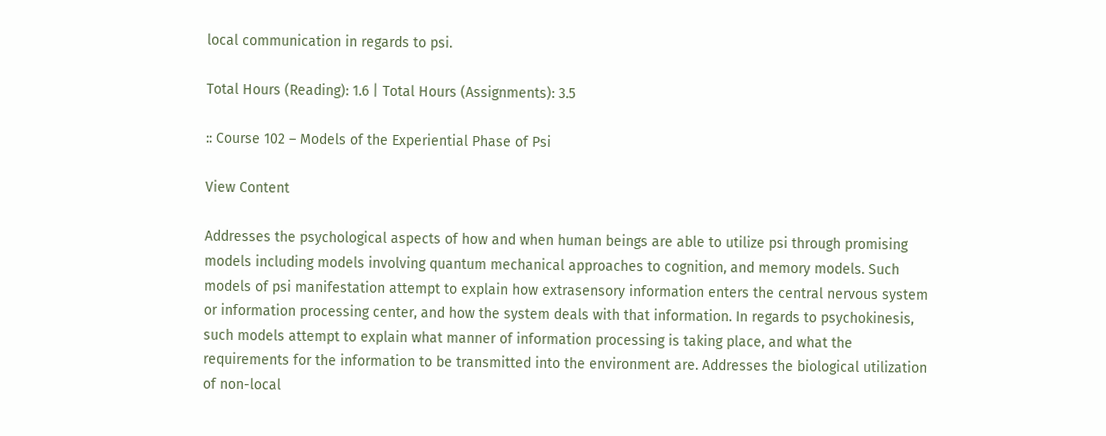local communication in regards to psi.

Total Hours (Reading): 1.6 | Total Hours (Assignments): 3.5

:: Course 102 – Models of the Experiential Phase of Psi

View Content

Addresses the psychological aspects of how and when human beings are able to utilize psi through promising models including models involving quantum mechanical approaches to cognition, and memory models. Such models of psi manifestation attempt to explain how extrasensory information enters the central nervous system or information processing center, and how the system deals with that information. In regards to psychokinesis, such models attempt to explain what manner of information processing is taking place, and what the requirements for the information to be transmitted into the environment are. Addresses the biological utilization of non-local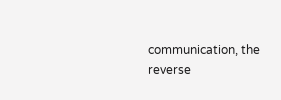communication, the reverse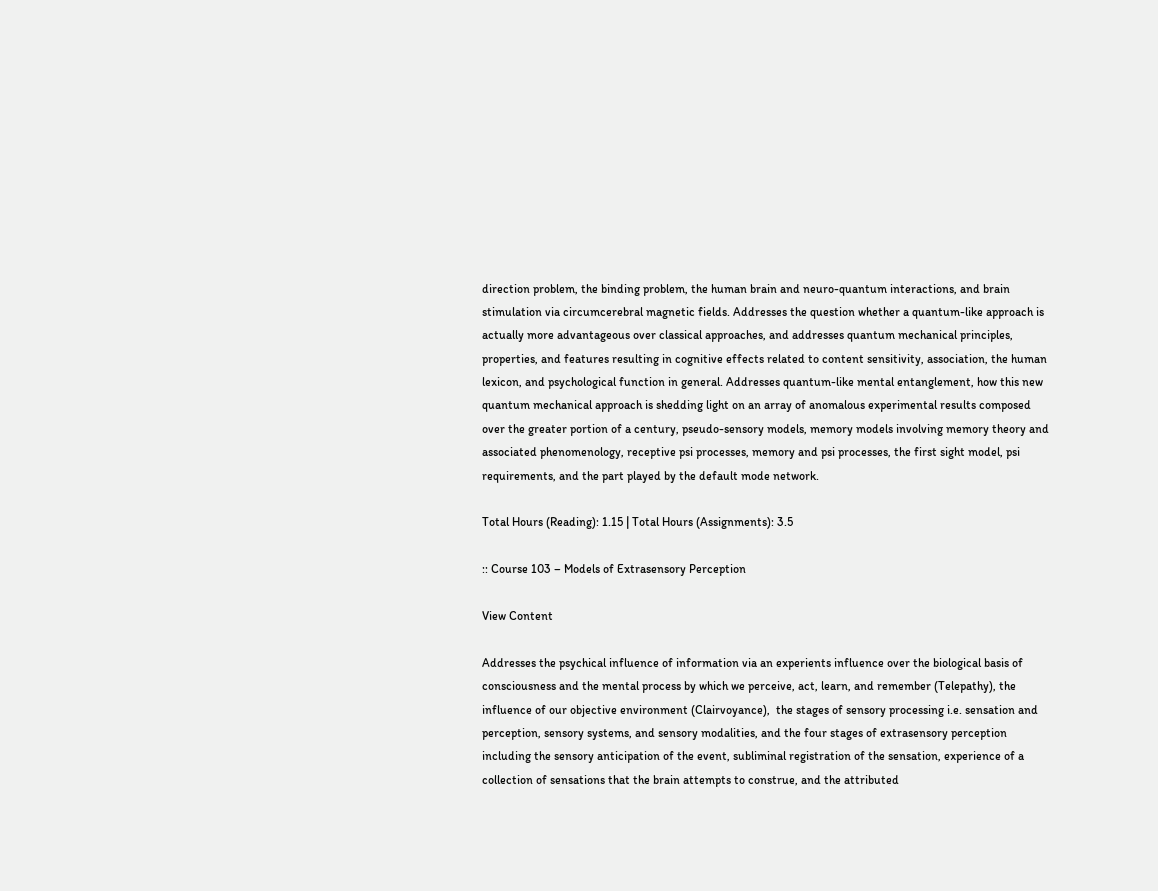direction problem, the binding problem, the human brain and neuro-quantum interactions, and brain stimulation via circumcerebral magnetic fields. Addresses the question whether a quantum-like approach is actually more advantageous over classical approaches, and addresses quantum mechanical principles, properties, and features resulting in cognitive effects related to content sensitivity, association, the human lexicon, and psychological function in general. Addresses quantum-like mental entanglement, how this new quantum mechanical approach is shedding light on an array of anomalous experimental results composed over the greater portion of a century, pseudo-sensory models, memory models involving memory theory and associated phenomenology, receptive psi processes, memory and psi processes, the first sight model, psi requirements, and the part played by the default mode network.

Total Hours (Reading): 1.15 | Total Hours (Assignments): 3.5

:: Course 103 – Models of Extrasensory Perception

View Content

Addresses the psychical influence of information via an experients influence over the biological basis of consciousness and the mental process by which we perceive, act, learn, and remember (Telepathy), the influence of our objective environment (Clairvoyance),  the stages of sensory processing i.e. sensation and perception, sensory systems, and sensory modalities, and the four stages of extrasensory perception including the sensory anticipation of the event, subliminal registration of the sensation, experience of a collection of sensations that the brain attempts to construe, and the attributed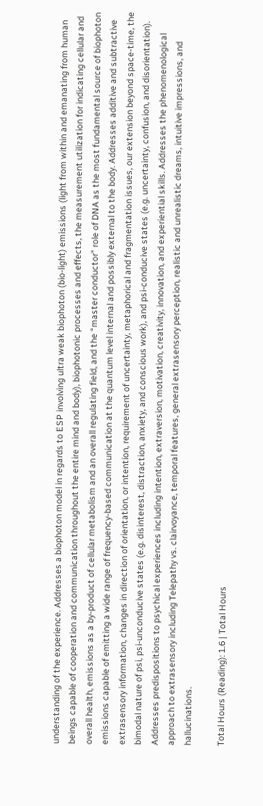understanding of the experience. Addresses a biophoton model in regards to ESP involving ultra weak biophoton (bio-light) emissions (light from within and emanating from human beings capable of cooperation and communication throughout the entire mind and body), biophotonic processes and effects, the measurement utilization for indicating cellular and overall health, emissions as a by-product of cellular metabolism and an overall regulating field, and the “master conductor” role of DNA as the most fundamental source of biophoton emissions capable of emitting a wide range of frequency-based communication at the quantum level internal and possibly external to the body. Addresses additive and subtractive extrasensory information, changes in direction of orientation, or intention, requirement of uncertainty, metaphorical and fragmentation issues, our extension beyond space-time, the bimodal nature of psi, psi-unconducive states (e.g. disinterest, distraction, anxiety, and conscious work), and psi-conducive states (e.g. uncertainty, confusion, and disorientation). Addresses predispositions to psychical experiences including intention, extraversion, motivation, creativity, innovation, and experiential skills. Addresses the phenomenological approach to extrasensory including Telepathy vs. clairvoyance, temporal features, general extrasensory perception, realistic and unrealistic dreams, intuitive impressions, and hallucinations.

Total Hours (Reading): 1.6 | Total Hours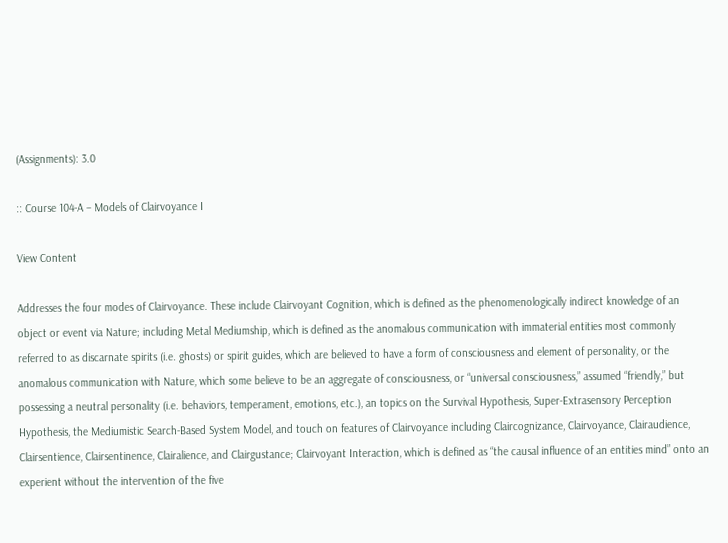(Assignments): 3.0

:: Course 104-A – Models of Clairvoyance I

View Content

Addresses the four modes of Clairvoyance. These include Clairvoyant Cognition, which is defined as the phenomenologically indirect knowledge of an object or event via Nature; including Metal Mediumship, which is defined as the anomalous communication with immaterial entities most commonly referred to as discarnate spirits (i.e. ghosts) or spirit guides, which are believed to have a form of consciousness and element of personality, or the anomalous communication with Nature, which some believe to be an aggregate of consciousness, or “universal consciousness,” assumed “friendly,” but possessing a neutral personality (i.e. behaviors, temperament, emotions, etc.), an topics on the Survival Hypothesis, Super-Extrasensory Perception Hypothesis, the Mediumistic Search-Based System Model, and touch on features of Clairvoyance including Claircognizance, Clairvoyance, Clairaudience, Clairsentience, Clairsentinence, Clairalience, and Clairgustance; Clairvoyant Interaction, which is defined as “the causal influence of an entities mind” onto an experient without the intervention of the five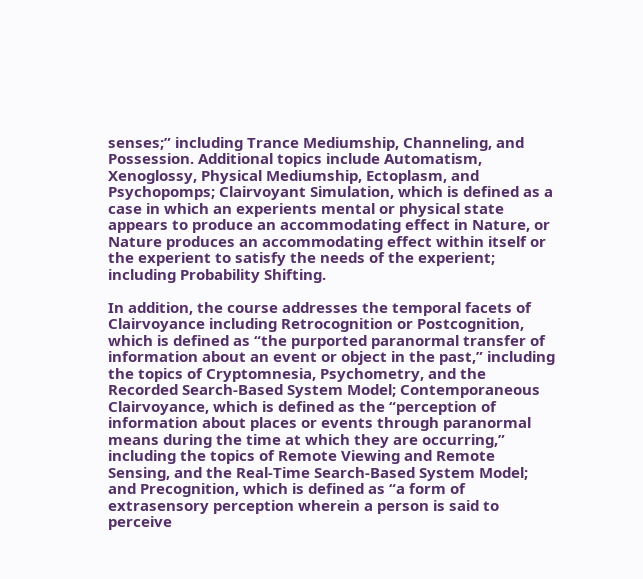senses;” including Trance Mediumship, Channeling, and Possession. Additional topics include Automatism, Xenoglossy, Physical Mediumship, Ectoplasm, and Psychopomps; Clairvoyant Simulation, which is defined as a case in which an experients mental or physical state appears to produce an accommodating effect in Nature, or Nature produces an accommodating effect within itself or the experient to satisfy the needs of the experient; including Probability Shifting.

In addition, the course addresses the temporal facets of Clairvoyance including Retrocognition or Postcognition, which is defined as “the purported paranormal transfer of information about an event or object in the past,” including the topics of Cryptomnesia, Psychometry, and the Recorded Search-Based System Model; Contemporaneous Clairvoyance, which is defined as the “perception of information about places or events through paranormal means during the time at which they are occurring,” including the topics of Remote Viewing and Remote Sensing, and the Real-Time Search-Based System Model; and Precognition, which is defined as “a form of extrasensory perception wherein a person is said to perceive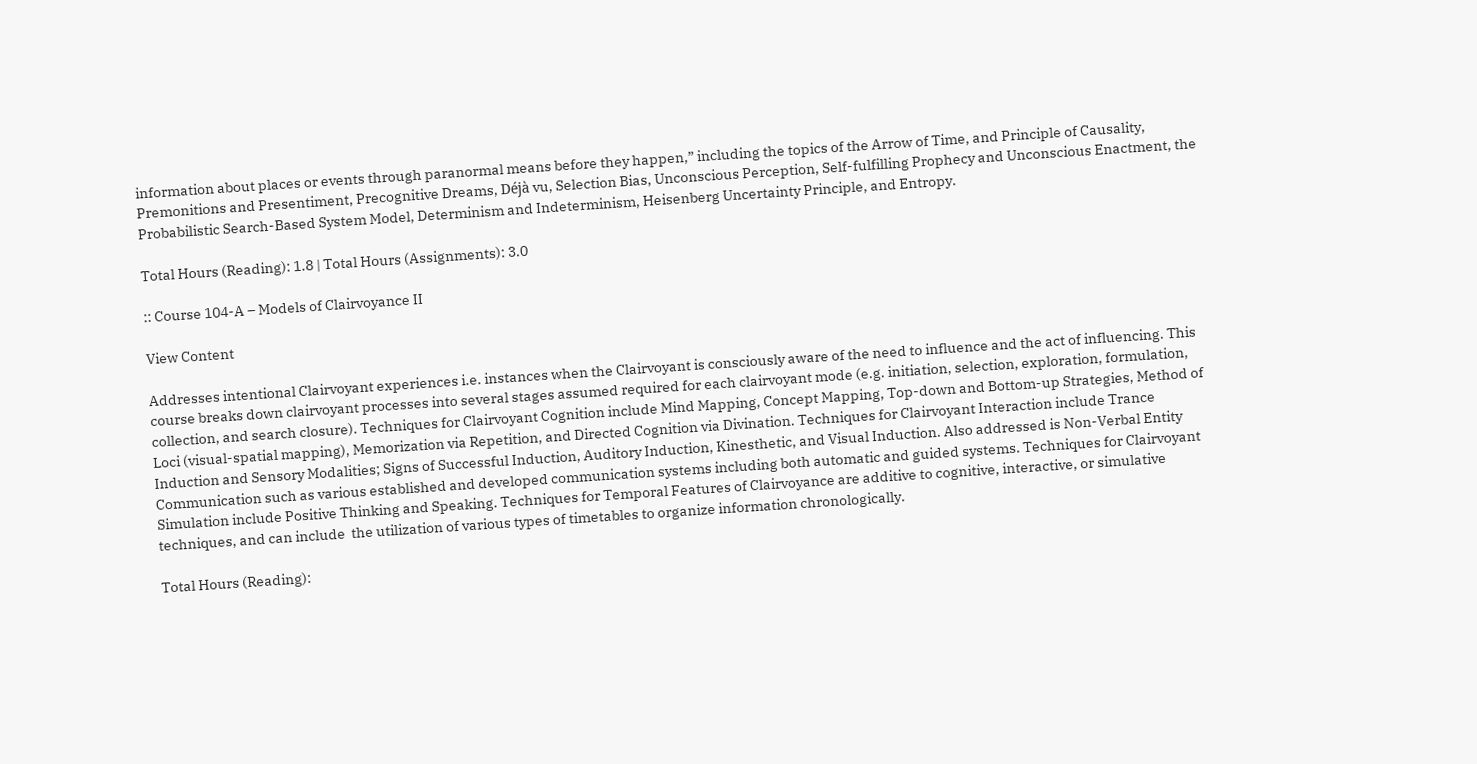information about places or events through paranormal means before they happen,” including the topics of the Arrow of Time, and Principle of Causality, Premonitions and Presentiment, Precognitive Dreams, Déjà vu, Selection Bias, Unconscious Perception, Self-fulfilling Prophecy and Unconscious Enactment, the Probabilistic Search-Based System Model, Determinism and Indeterminism, Heisenberg Uncertainty Principle, and Entropy.

Total Hours (Reading): 1.8 | Total Hours (Assignments): 3.0

:: Course 104-A – Models of Clairvoyance II

View Content

Addresses intentional Clairvoyant experiences i.e. instances when the Clairvoyant is consciously aware of the need to influence and the act of influencing. This course breaks down clairvoyant processes into several stages assumed required for each clairvoyant mode (e.g. initiation, selection, exploration, formulation, collection, and search closure). Techniques for Clairvoyant Cognition include Mind Mapping, Concept Mapping, Top-down and Bottom-up Strategies, Method of Loci (visual-spatial mapping), Memorization via Repetition, and Directed Cognition via Divination. Techniques for Clairvoyant Interaction include Trance Induction and Sensory Modalities; Signs of Successful Induction, Auditory Induction, Kinesthetic, and Visual Induction. Also addressed is Non-Verbal Entity Communication such as various established and developed communication systems including both automatic and guided systems. Techniques for Clairvoyant Simulation include Positive Thinking and Speaking. Techniques for Temporal Features of Clairvoyance are additive to cognitive, interactive, or simulative techniques, and can include  the utilization of various types of timetables to organize information chronologically.

Total Hours (Reading):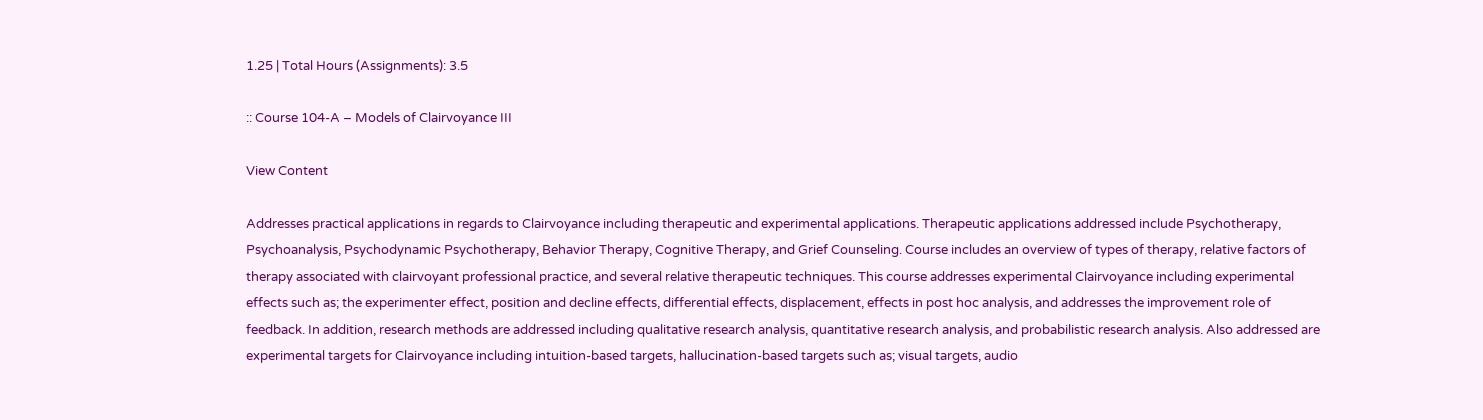1.25 | Total Hours (Assignments): 3.5

:: Course 104-A – Models of Clairvoyance III

View Content

Addresses practical applications in regards to Clairvoyance including therapeutic and experimental applications. Therapeutic applications addressed include Psychotherapy, Psychoanalysis, Psychodynamic Psychotherapy, Behavior Therapy, Cognitive Therapy, and Grief Counseling. Course includes an overview of types of therapy, relative factors of therapy associated with clairvoyant professional practice, and several relative therapeutic techniques. This course addresses experimental Clairvoyance including experimental effects such as; the experimenter effect, position and decline effects, differential effects, displacement, effects in post hoc analysis, and addresses the improvement role of feedback. In addition, research methods are addressed including qualitative research analysis, quantitative research analysis, and probabilistic research analysis. Also addressed are experimental targets for Clairvoyance including intuition-based targets, hallucination-based targets such as; visual targets, audio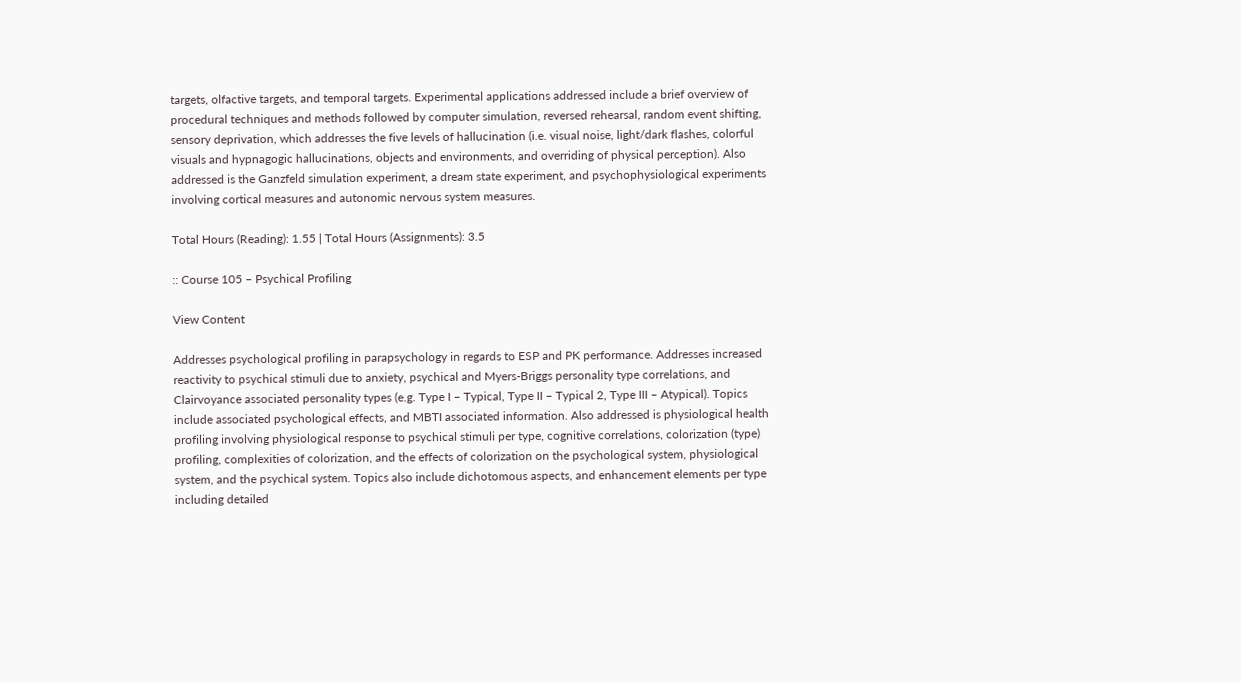targets, olfactive targets, and temporal targets. Experimental applications addressed include a brief overview of procedural techniques and methods followed by computer simulation, reversed rehearsal, random event shifting, sensory deprivation, which addresses the five levels of hallucination (i.e. visual noise, light/dark flashes, colorful visuals and hypnagogic hallucinations, objects and environments, and overriding of physical perception). Also addressed is the Ganzfeld simulation experiment, a dream state experiment, and psychophysiological experiments involving cortical measures and autonomic nervous system measures.

Total Hours (Reading): 1.55 | Total Hours (Assignments): 3.5

:: Course 105 – Psychical Profiling

View Content

Addresses psychological profiling in parapsychology in regards to ESP and PK performance. Addresses increased reactivity to psychical stimuli due to anxiety, psychical and Myers-Briggs personality type correlations, and Clairvoyance associated personality types (e.g. Type I – Typical, Type II – Typical 2, Type III – Atypical). Topics include associated psychological effects, and MBTI associated information. Also addressed is physiological health profiling involving physiological response to psychical stimuli per type, cognitive correlations, colorization (type) profiling, complexities of colorization, and the effects of colorization on the psychological system, physiological system, and the psychical system. Topics also include dichotomous aspects, and enhancement elements per type including detailed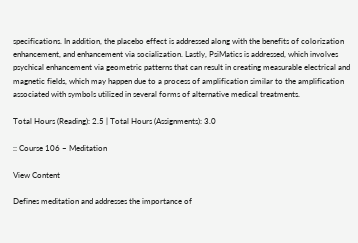specifications. In addition, the placebo effect is addressed along with the benefits of colorization enhancement, and enhancement via socialization. Lastly, PsiMatics is addressed, which involves psychical enhancement via geometric patterns that can result in creating measurable electrical and magnetic fields, which may happen due to a process of amplification similar to the amplification associated with symbols utilized in several forms of alternative medical treatments.

Total Hours (Reading): 2.5 | Total Hours (Assignments): 3.0

:: Course 106 – Meditation

View Content

Defines meditation and addresses the importance of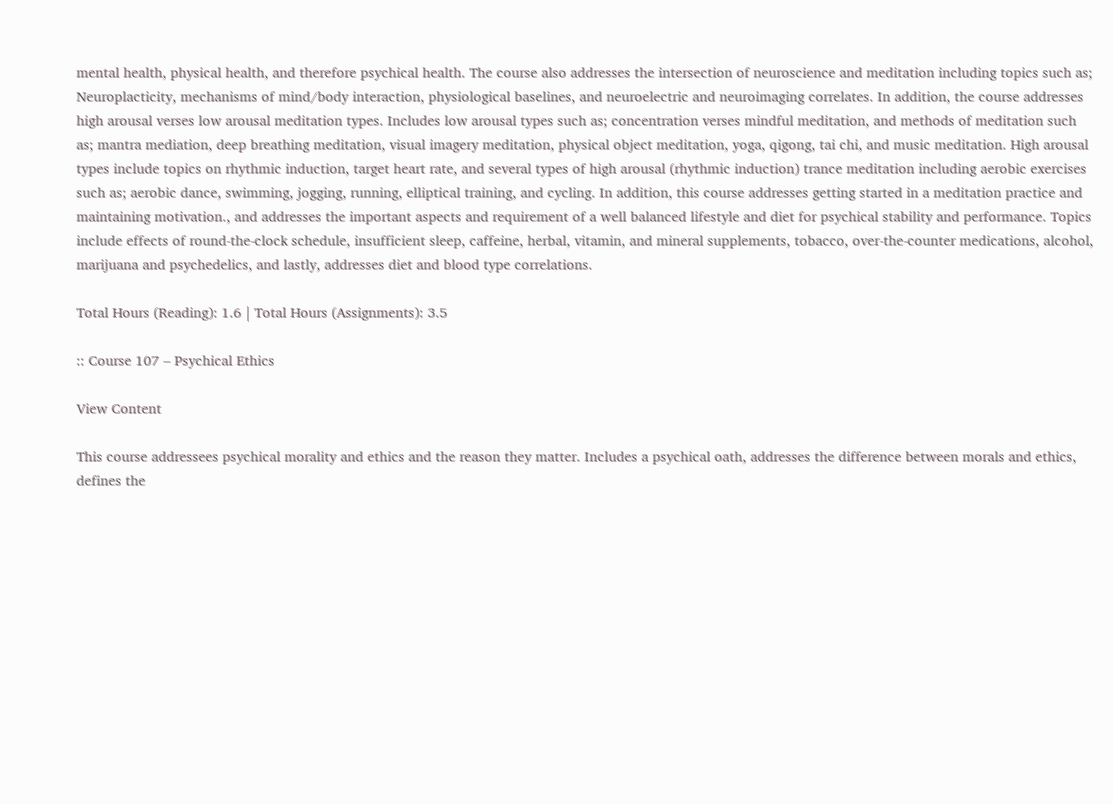mental health, physical health, and therefore psychical health. The course also addresses the intersection of neuroscience and meditation including topics such as; Neuroplacticity, mechanisms of mind/body interaction, physiological baselines, and neuroelectric and neuroimaging correlates. In addition, the course addresses high arousal verses low arousal meditation types. Includes low arousal types such as; concentration verses mindful meditation, and methods of meditation such as; mantra mediation, deep breathing meditation, visual imagery meditation, physical object meditation, yoga, qigong, tai chi, and music meditation. High arousal types include topics on rhythmic induction, target heart rate, and several types of high arousal (rhythmic induction) trance meditation including aerobic exercises such as; aerobic dance, swimming, jogging, running, elliptical training, and cycling. In addition, this course addresses getting started in a meditation practice and maintaining motivation., and addresses the important aspects and requirement of a well balanced lifestyle and diet for psychical stability and performance. Topics include effects of round-the-clock schedule, insufficient sleep, caffeine, herbal, vitamin, and mineral supplements, tobacco, over-the-counter medications, alcohol, marijuana and psychedelics, and lastly, addresses diet and blood type correlations.

Total Hours (Reading): 1.6 | Total Hours (Assignments): 3.5

:: Course 107 – Psychical Ethics

View Content

This course addressees psychical morality and ethics and the reason they matter. Includes a psychical oath, addresses the difference between morals and ethics, defines the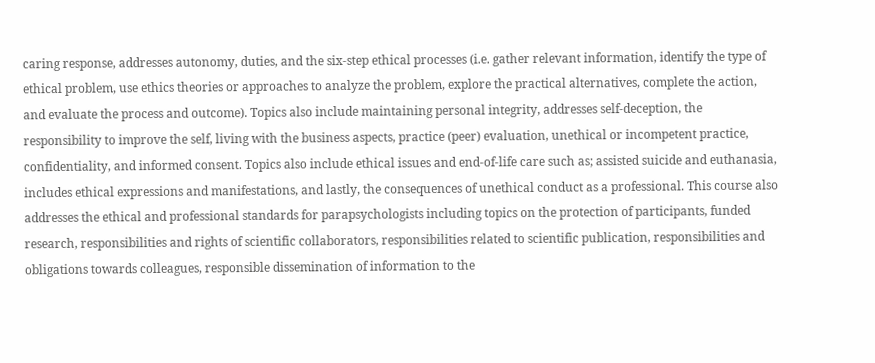caring response, addresses autonomy, duties, and the six-step ethical processes (i.e. gather relevant information, identify the type of ethical problem, use ethics theories or approaches to analyze the problem, explore the practical alternatives, complete the action, and evaluate the process and outcome). Topics also include maintaining personal integrity, addresses self-deception, the responsibility to improve the self, living with the business aspects, practice (peer) evaluation, unethical or incompetent practice, confidentiality, and informed consent. Topics also include ethical issues and end-of-life care such as; assisted suicide and euthanasia, includes ethical expressions and manifestations, and lastly, the consequences of unethical conduct as a professional. This course also addresses the ethical and professional standards for parapsychologists including topics on the protection of participants, funded research, responsibilities and rights of scientific collaborators, responsibilities related to scientific publication, responsibilities and obligations towards colleagues, responsible dissemination of information to the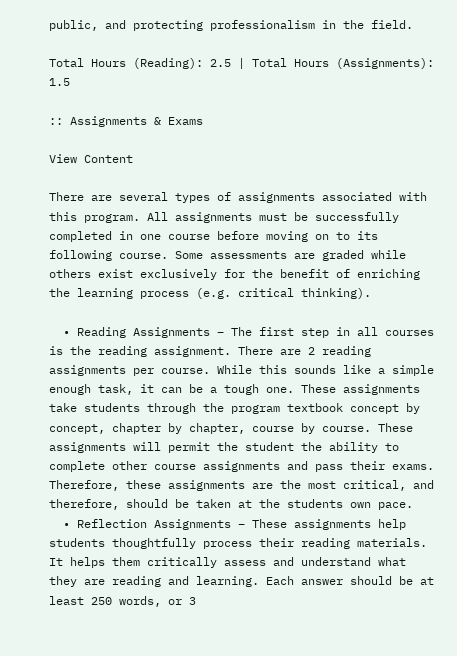public, and protecting professionalism in the field.

Total Hours (Reading): 2.5 | Total Hours (Assignments): 1.5

:: Assignments & Exams

View Content

There are several types of assignments associated with this program. All assignments must be successfully completed in one course before moving on to its following course. Some assessments are graded while others exist exclusively for the benefit of enriching the learning process (e.g. critical thinking).

  • Reading Assignments – The first step in all courses is the reading assignment. There are 2 reading assignments per course. While this sounds like a simple enough task, it can be a tough one. These assignments take students through the program textbook concept by concept, chapter by chapter, course by course. These assignments will permit the student the ability to complete other course assignments and pass their exams. Therefore, these assignments are the most critical, and therefore, should be taken at the students own pace.
  • Reflection Assignments – These assignments help students thoughtfully process their reading materials. It helps them critically assess and understand what they are reading and learning. Each answer should be at least 250 words, or 3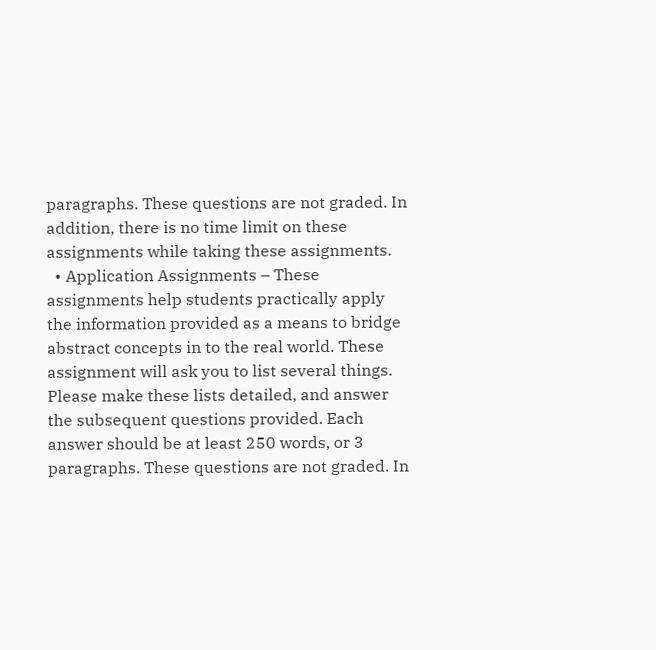paragraphs. These questions are not graded. In addition, there is no time limit on these assignments while taking these assignments.
  • Application Assignments – These assignments help students practically apply the information provided as a means to bridge abstract concepts in to the real world. These assignment will ask you to list several things. Please make these lists detailed, and answer the subsequent questions provided. Each answer should be at least 250 words, or 3 paragraphs. These questions are not graded. In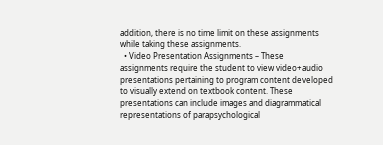addition, there is no time limit on these assignments while taking these assignments.
  • Video Presentation Assignments – These assignments require the student to view video+audio presentations pertaining to program content developed to visually extend on textbook content. These presentations can include images and diagrammatical representations of parapsychological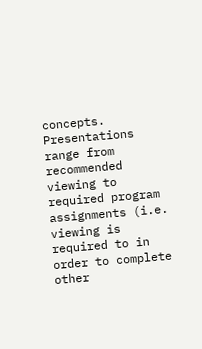concepts. Presentations range from recommended viewing to required program assignments (i.e. viewing is required to in order to complete other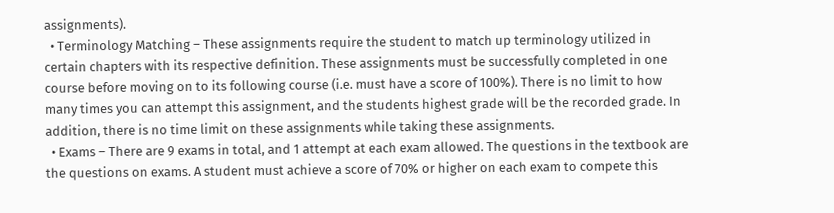assignments).
  • Terminology Matching – These assignments require the student to match up terminology utilized in certain chapters with its respective definition. These assignments must be successfully completed in one course before moving on to its following course (i.e. must have a score of 100%). There is no limit to how many times you can attempt this assignment, and the students highest grade will be the recorded grade. In addition, there is no time limit on these assignments while taking these assignments.
  • Exams – There are 9 exams in total, and 1 attempt at each exam allowed. The questions in the textbook are the questions on exams. A student must achieve a score of 70% or higher on each exam to compete this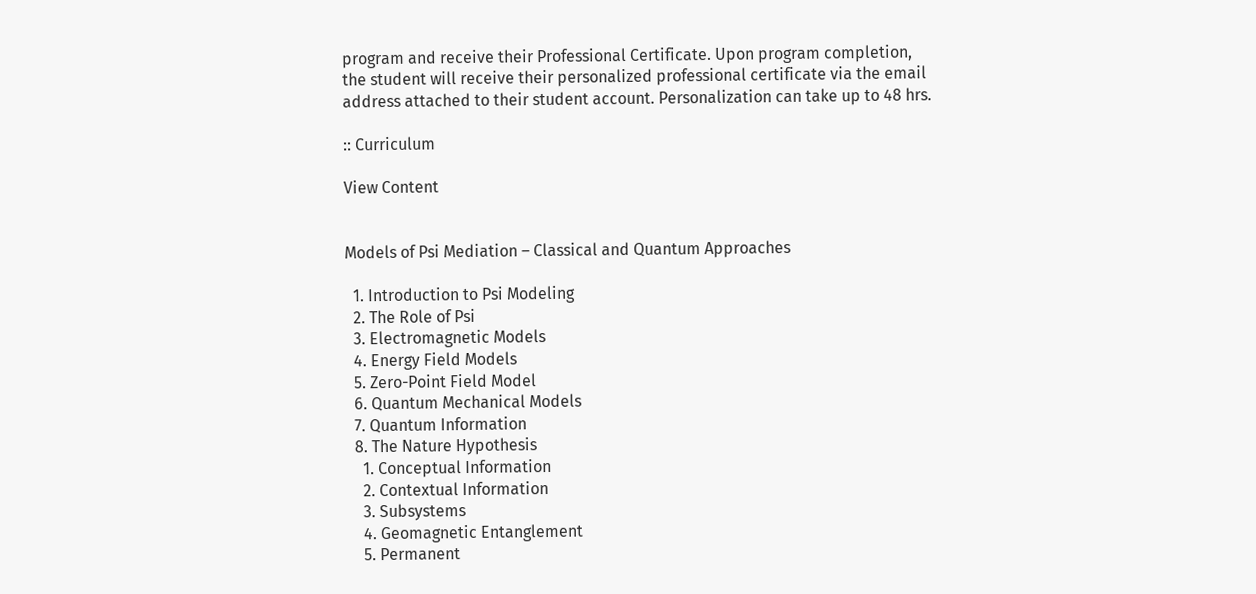program and receive their Professional Certificate. Upon program completion, the student will receive their personalized professional certificate via the email address attached to their student account. Personalization can take up to 48 hrs.

:: Curriculum

View Content


Models of Psi Mediation – Classical and Quantum Approaches

  1. Introduction to Psi Modeling
  2. The Role of Psi
  3. Electromagnetic Models
  4. Energy Field Models
  5. Zero-Point Field Model
  6. Quantum Mechanical Models
  7. Quantum Information
  8. The Nature Hypothesis
    1. Conceptual Information
    2. Contextual Information
    3. Subsystems
    4. Geomagnetic Entanglement
    5. Permanent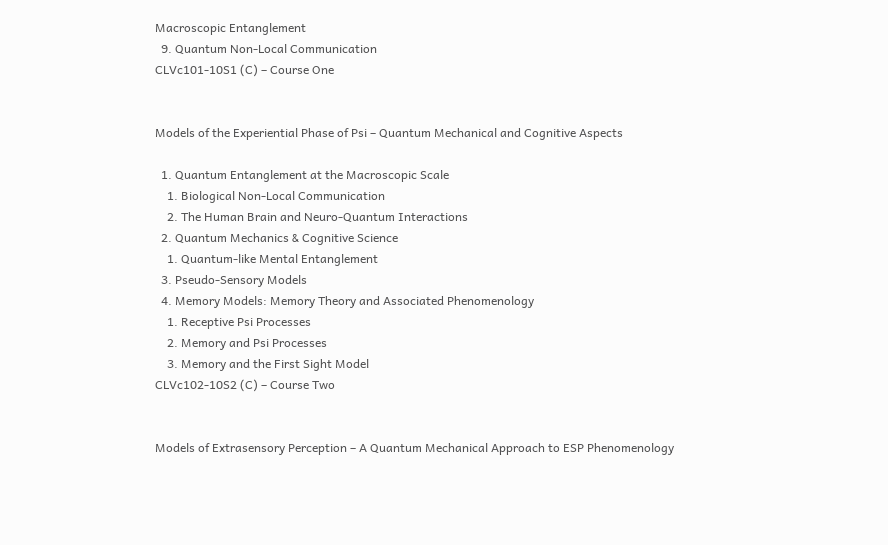Macroscopic Entanglement
  9. Quantum Non-Local Communication
CLVc101-10S1 (C) – Course One


Models of the Experiential Phase of Psi – Quantum Mechanical and Cognitive Aspects

  1. Quantum Entanglement at the Macroscopic Scale
    1. Biological Non-Local Communication
    2. The Human Brain and Neuro-Quantum Interactions
  2. Quantum Mechanics & Cognitive Science
    1. Quantum-like Mental Entanglement
  3. Pseudo-Sensory Models
  4. Memory Models: Memory Theory and Associated Phenomenology
    1. Receptive Psi Processes
    2. Memory and Psi Processes
    3. Memory and the First Sight Model
CLVc102-10S2 (C) – Course Two


Models of Extrasensory Perception – A Quantum Mechanical Approach to ESP Phenomenology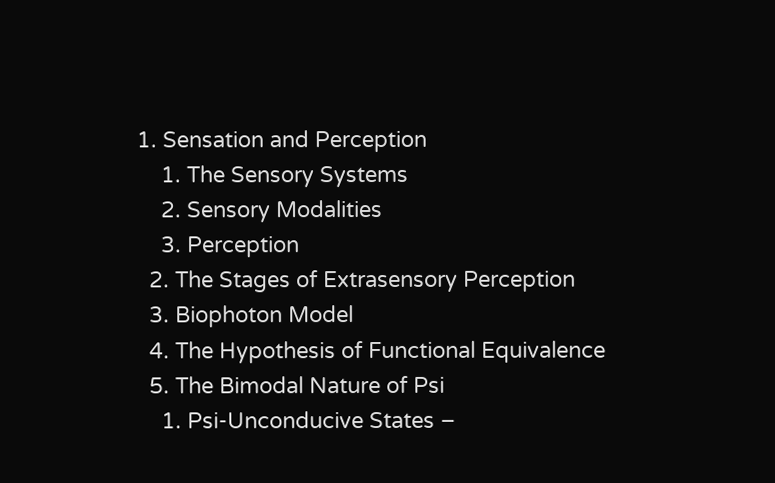1. Sensation and Perception
    1. The Sensory Systems
    2. Sensory Modalities
    3. Perception
  2. The Stages of Extrasensory Perception
  3. Biophoton Model
  4. The Hypothesis of Functional Equivalence
  5. The Bimodal Nature of Psi
    1. Psi-Unconducive States –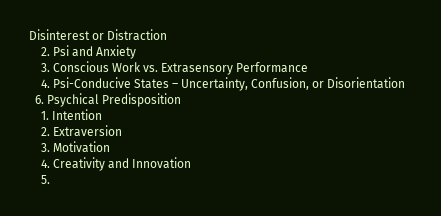Disinterest or Distraction
    2. Psi and Anxiety
    3. Conscious Work vs. Extrasensory Performance
    4. Psi-Conducive States – Uncertainty, Confusion, or Disorientation
  6. Psychical Predisposition
    1. Intention
    2. Extraversion
    3. Motivation
    4. Creativity and Innovation
    5.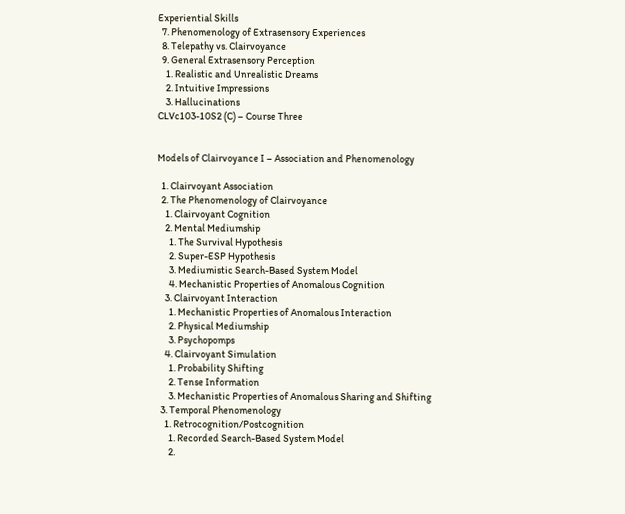Experiential Skills
  7. Phenomenology of Extrasensory Experiences
  8. Telepathy vs. Clairvoyance
  9. General Extrasensory Perception
    1. Realistic and Unrealistic Dreams
    2. Intuitive Impressions
    3. Hallucinations
CLVc103-10S2 (C) – Course Three


Models of Clairvoyance I – Association and Phenomenology

  1. Clairvoyant Association
  2. The Phenomenology of Clairvoyance
    1. Clairvoyant Cognition
    2. Mental Mediumship
      1. The Survival Hypothesis
      2. Super-ESP Hypothesis
      3. Mediumistic Search-Based System Model
      4. Mechanistic Properties of Anomalous Cognition
    3. Clairvoyant Interaction
      1. Mechanistic Properties of Anomalous Interaction
      2. Physical Mediumship
      3. Psychopomps
    4. Clairvoyant Simulation
      1. Probability Shifting
      2. Tense Information
      3. Mechanistic Properties of Anomalous Sharing and Shifting
  3. Temporal Phenomenology
    1. Retrocognition/Postcognition
      1. Recorded Search-Based System Model
      2.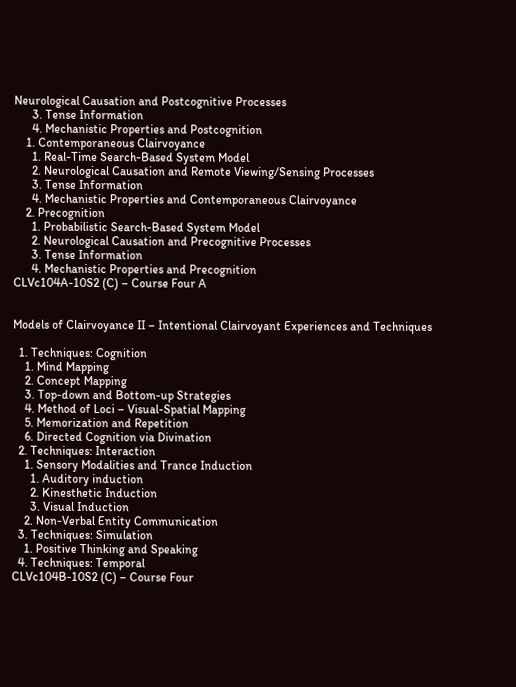Neurological Causation and Postcognitive Processes
      3. Tense Information
      4. Mechanistic Properties and Postcognition
    1. Contemporaneous Clairvoyance
      1. Real-Time Search-Based System Model
      2. Neurological Causation and Remote Viewing/Sensing Processes
      3. Tense Information
      4. Mechanistic Properties and Contemporaneous Clairvoyance
    2. Precognition
      1. Probabilistic Search-Based System Model
      2. Neurological Causation and Precognitive Processes
      3. Tense Information
      4. Mechanistic Properties and Precognition
CLVc104A-10S2 (C) – Course Four A


Models of Clairvoyance II – Intentional Clairvoyant Experiences and Techniques

  1. Techniques: Cognition
    1. Mind Mapping
    2. Concept Mapping
    3. Top-down and Bottom-up Strategies
    4. Method of Loci – Visual-Spatial Mapping
    5. Memorization and Repetition
    6. Directed Cognition via Divination
  2. Techniques: Interaction
    1. Sensory Modalities and Trance Induction
      1. Auditory induction
      2. Kinesthetic Induction
      3. Visual Induction
    2. Non-Verbal Entity Communication
  3. Techniques: Simulation
    1. Positive Thinking and Speaking
  4. Techniques: Temporal
CLVc104B-10S2 (C) – Course Four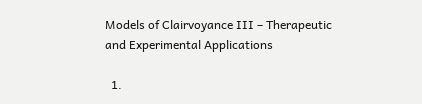Models of Clairvoyance III – Therapeutic and Experimental Applications

  1.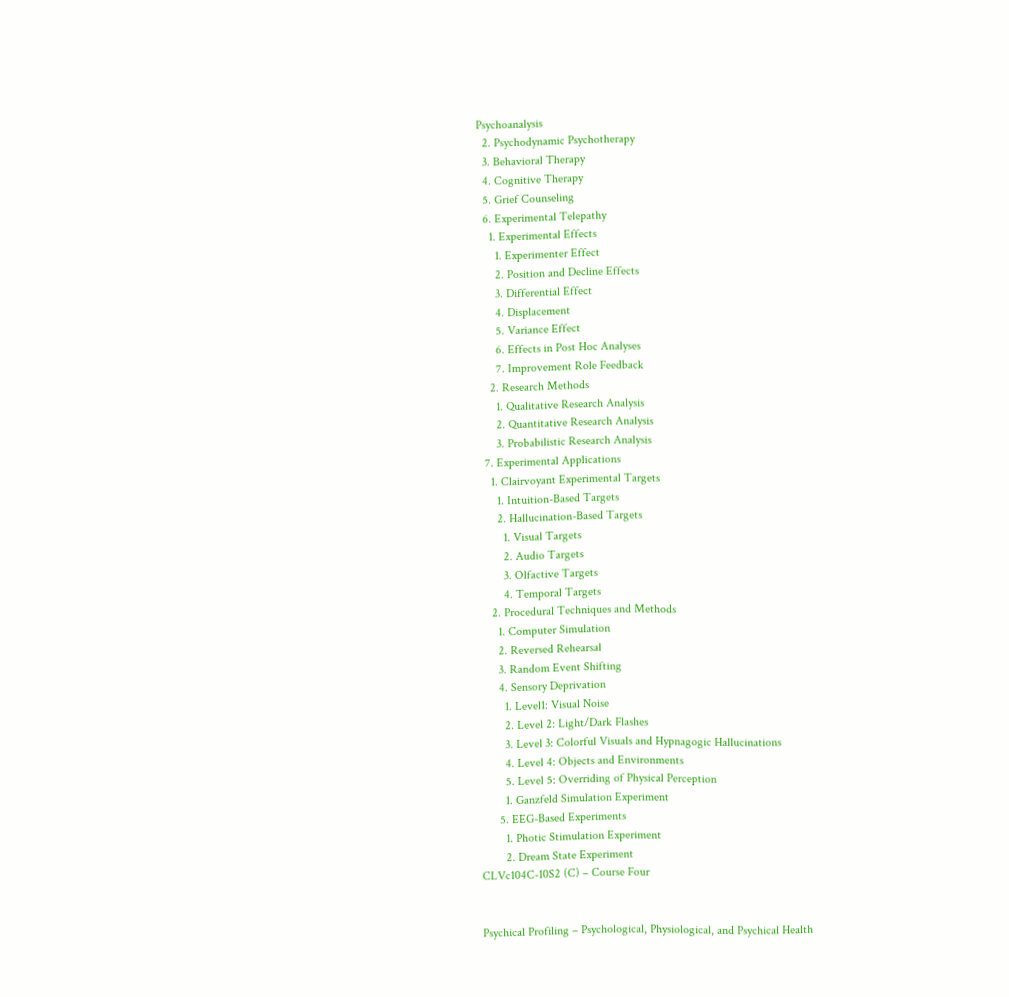Psychoanalysis
  2. Psychodynamic Psychotherapy
  3. Behavioral Therapy
  4. Cognitive Therapy
  5. Grief Counseling
  6. Experimental Telepathy
    1. Experimental Effects
      1. Experimenter Effect
      2. Position and Decline Effects
      3. Differential Effect
      4. Displacement
      5. Variance Effect
      6. Effects in Post Hoc Analyses
      7. Improvement Role Feedback
    2. Research Methods
      1. Qualitative Research Analysis
      2. Quantitative Research Analysis
      3. Probabilistic Research Analysis
  7. Experimental Applications
    1. Clairvoyant Experimental Targets
      1. Intuition-Based Targets
      2. Hallucination-Based Targets
        1. Visual Targets
        2. Audio Targets
        3. Olfactive Targets
        4. Temporal Targets
    2. Procedural Techniques and Methods
      1. Computer Simulation
      2. Reversed Rehearsal
      3. Random Event Shifting
      4. Sensory Deprivation
        1. Level1: Visual Noise
        2. Level 2: Light/Dark Flashes
        3. Level 3: Colorful Visuals and Hypnagogic Hallucinations
        4. Level 4: Objects and Environments
        5. Level 5: Overriding of Physical Perception
        1. Ganzfeld Simulation Experiment
      5. EEG-Based Experiments
        1. Photic Stimulation Experiment
        2. Dream State Experiment
CLVc104C-10S2 (C) – Course Four


Psychical Profiling – Psychological, Physiological, and Psychical Health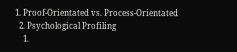1. Proof-Orientated vs. Process-Orientated
  2. Psychological Profiling
    1.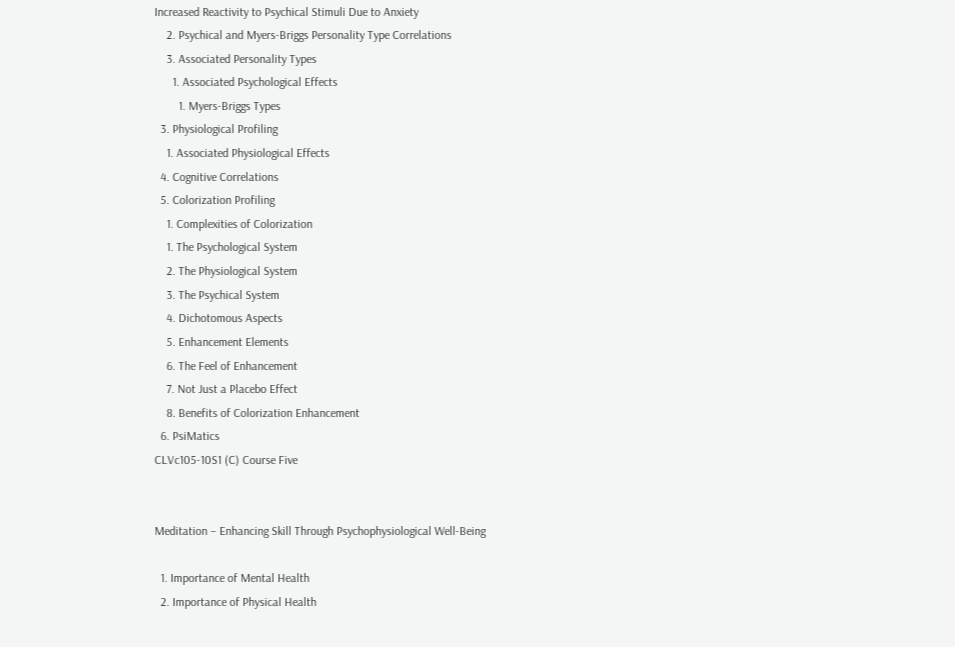Increased Reactivity to Psychical Stimuli Due to Anxiety
    2. Psychical and Myers-Briggs Personality Type Correlations
    3. Associated Personality Types
      1. Associated Psychological Effects
        1. Myers-Briggs Types
  3. Physiological Profiling
    1. Associated Physiological Effects
  4. Cognitive Correlations
  5. Colorization Profiling
    1. Complexities of Colorization
    1. The Psychological System
    2. The Physiological System
    3. The Psychical System
    4. Dichotomous Aspects
    5. Enhancement Elements
    6. The Feel of Enhancement
    7. Not Just a Placebo Effect
    8. Benefits of Colorization Enhancement
  6. PsiMatics
CLVc105-10S1 (C) Course Five


Meditation – Enhancing Skill Through Psychophysiological Well-Being

  1. Importance of Mental Health
  2. Importance of Physical Health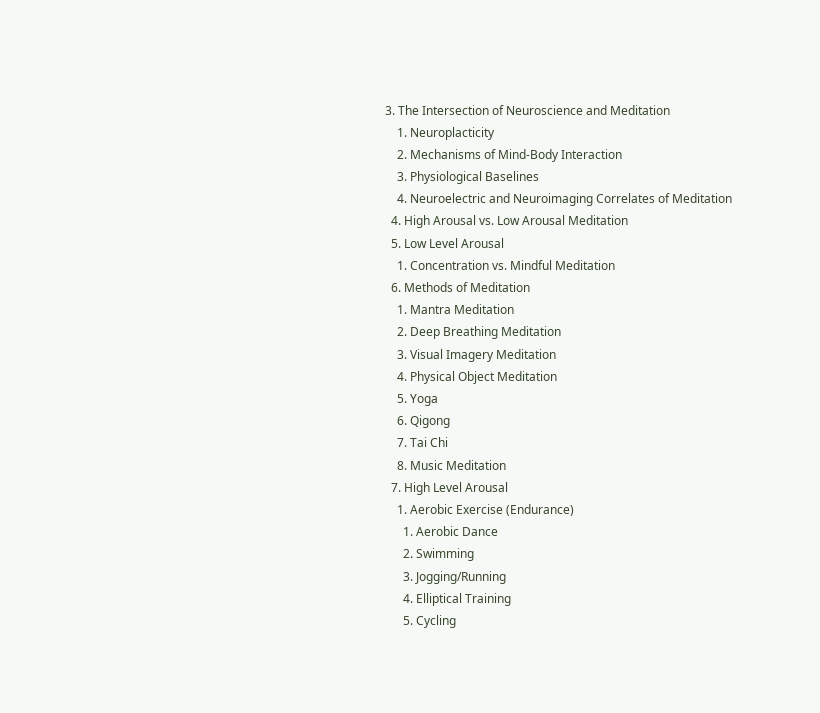3. The Intersection of Neuroscience and Meditation
    1. Neuroplacticity
    2. Mechanisms of Mind-Body Interaction
    3. Physiological Baselines
    4. Neuroelectric and Neuroimaging Correlates of Meditation
  4. High Arousal vs. Low Arousal Meditation
  5. Low Level Arousal
    1. Concentration vs. Mindful Meditation
  6. Methods of Meditation
    1. Mantra Meditation
    2. Deep Breathing Meditation
    3. Visual Imagery Meditation
    4. Physical Object Meditation
    5. Yoga
    6. Qigong
    7. Tai Chi
    8. Music Meditation
  7. High Level Arousal
    1. Aerobic Exercise (Endurance)
      1. Aerobic Dance
      2. Swimming
      3. Jogging/Running
      4. Elliptical Training
      5. Cycling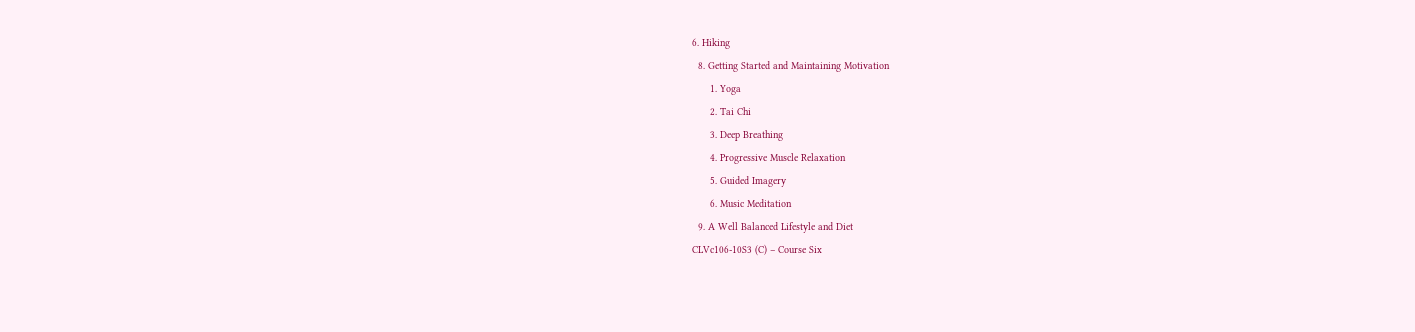6. Hiking
  8. Getting Started and Maintaining Motivation
      1. Yoga
      2. Tai Chi
      3. Deep Breathing
      4. Progressive Muscle Relaxation
      5. Guided Imagery
      6. Music Meditation
  9. A Well Balanced Lifestyle and Diet
CLVc106-10S3 (C) – Course Six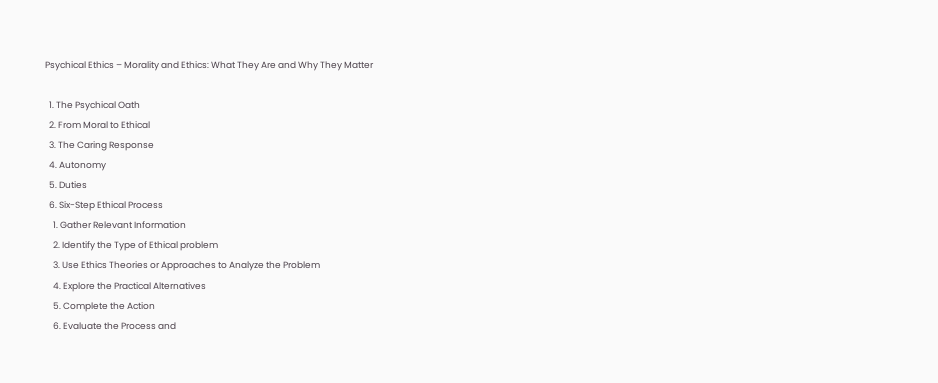Psychical Ethics – Morality and Ethics: What They Are and Why They Matter

  1. The Psychical Oath
  2. From Moral to Ethical
  3. The Caring Response
  4. Autonomy
  5. Duties
  6. Six-Step Ethical Process
    1. Gather Relevant Information
    2. Identify the Type of Ethical problem
    3. Use Ethics Theories or Approaches to Analyze the Problem
    4. Explore the Practical Alternatives
    5. Complete the Action
    6. Evaluate the Process and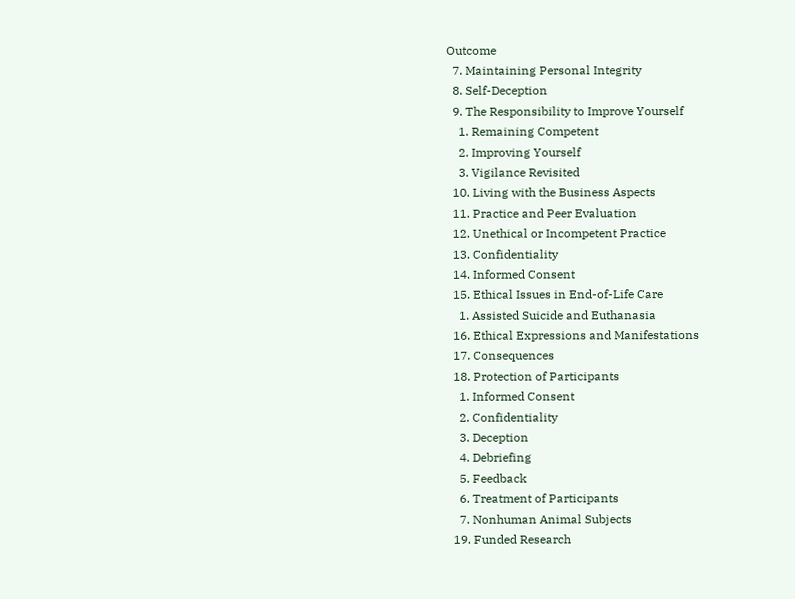Outcome
  7. Maintaining Personal Integrity
  8. Self-Deception
  9. The Responsibility to Improve Yourself
    1. Remaining Competent
    2. Improving Yourself
    3. Vigilance Revisited
  10. Living with the Business Aspects
  11. Practice and Peer Evaluation
  12. Unethical or Incompetent Practice
  13. Confidentiality
  14. Informed Consent
  15. Ethical Issues in End-of-Life Care
    1. Assisted Suicide and Euthanasia
  16. Ethical Expressions and Manifestations
  17. Consequences
  18. Protection of Participants
    1. Informed Consent
    2. Confidentiality
    3. Deception
    4. Debriefing
    5. Feedback
    6. Treatment of Participants
    7. Nonhuman Animal Subjects
  19. Funded Research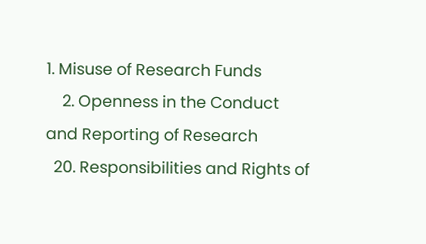1. Misuse of Research Funds
    2. Openness in the Conduct and Reporting of Research
  20. Responsibilities and Rights of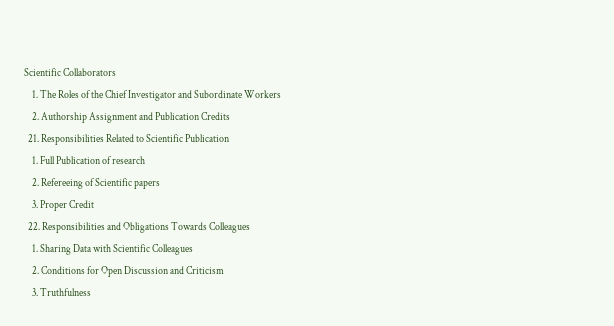Scientific Collaborators
    1. The Roles of the Chief Investigator and Subordinate Workers
    2. Authorship Assignment and Publication Credits
  21. Responsibilities Related to Scientific Publication
    1. Full Publication of research
    2. Refereeing of Scientific papers
    3. Proper Credit
  22. Responsibilities and Obligations Towards Colleagues
    1. Sharing Data with Scientific Colleagues
    2. Conditions for Open Discussion and Criticism
    3. Truthfulness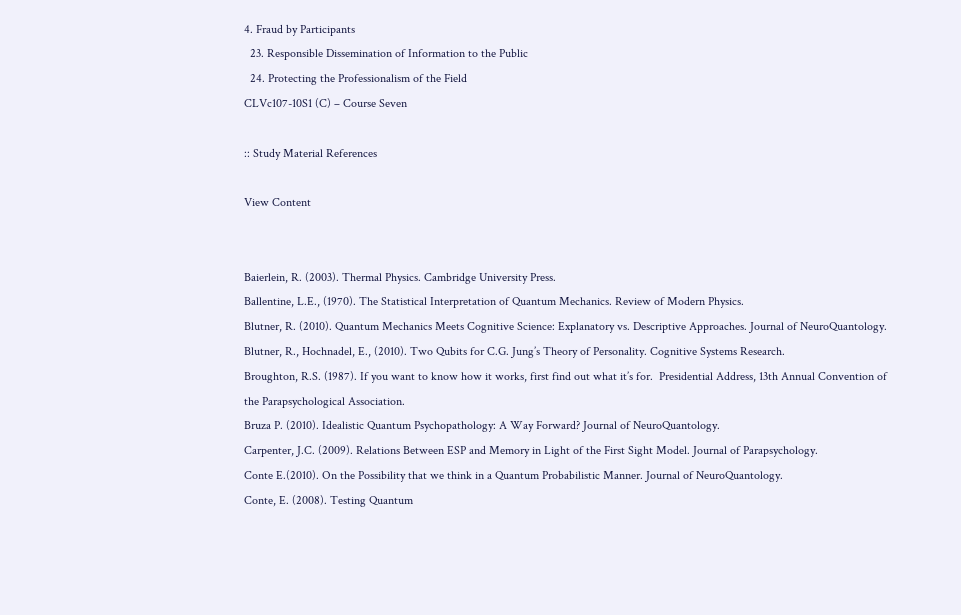4. Fraud by Participants
  23. Responsible Dissemination of Information to the Public
  24. Protecting the Professionalism of the Field
CLVc107-10S1 (C) – Course Seven

:: Study Material References

View Content


Baierlein, R. (2003). Thermal Physics. Cambridge University Press.
Ballentine, L.E., (1970). The Statistical Interpretation of Quantum Mechanics. Review of Modern Physics.
Blutner, R. (2010). Quantum Mechanics Meets Cognitive Science: Explanatory vs. Descriptive Approaches. Journal of NeuroQuantology.
Blutner, R., Hochnadel, E., (2010). Two Qubits for C.G. Jung’s Theory of Personality. Cognitive Systems Research.
Broughton, R.S. (1987). If you want to know how it works, first find out what it’s for.  Presidential Address, 13th Annual Convention of the Parapsychological Association.
Bruza P. (2010). Idealistic Quantum Psychopathology: A Way Forward? Journal of NeuroQuantology.
Carpenter, J.C. (2009). Relations Between ESP and Memory in Light of the First Sight Model. Journal of Parapsychology.
Conte E.(2010). On the Possibility that we think in a Quantum Probabilistic Manner. Journal of NeuroQuantology.
Conte, E. (2008). Testing Quantum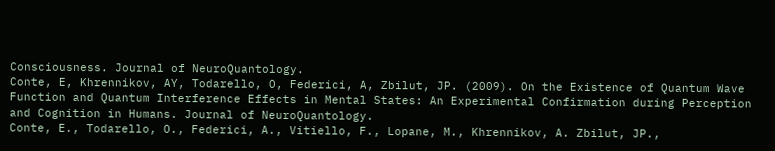Consciousness. Journal of NeuroQuantology.
Conte, E, Khrennikov, AY, Todarello, O, Federici, A, Zbilut, JP. (2009). On the Existence of Quantum Wave Function and Quantum Interference Effects in Mental States: An Experimental Confirmation during Perception and Cognition in Humans. Journal of NeuroQuantology.
Conte, E., Todarello, O., Federici, A., Vitiello, F., Lopane, M., Khrennikov, A. Zbilut, JP.,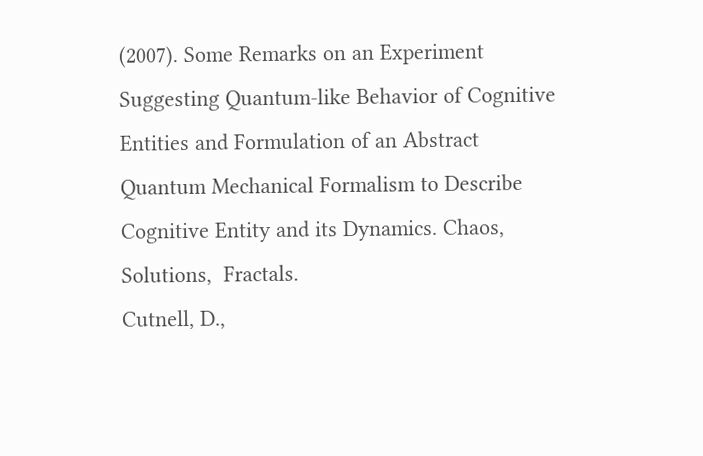(2007). Some Remarks on an Experiment Suggesting Quantum-like Behavior of Cognitive Entities and Formulation of an Abstract Quantum Mechanical Formalism to Describe Cognitive Entity and its Dynamics. Chaos, Solutions,  Fractals.
Cutnell, D.,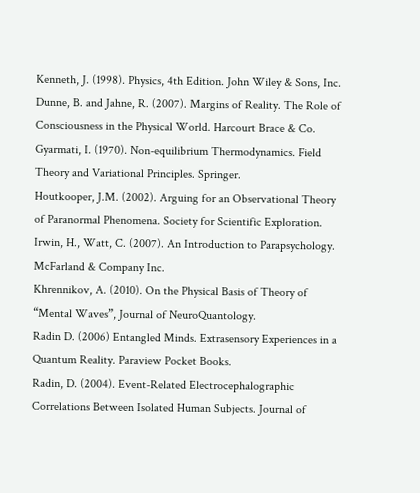Kenneth, J. (1998). Physics, 4th Edition. John Wiley & Sons, Inc.
Dunne, B. and Jahne, R. (2007). Margins of Reality. The Role of Consciousness in the Physical World. Harcourt Brace & Co.
Gyarmati, I. (1970). Non-equilibrium Thermodynamics. Field Theory and Variational Principles. Springer.
Houtkooper, J.M. (2002). Arguing for an Observational Theory of Paranormal Phenomena. Society for Scientific Exploration.
Irwin, H., Watt, C. (2007). An Introduction to Parapsychology. McFarland & Company Inc.
Khrennikov, A. (2010). On the Physical Basis of Theory of “Mental Waves”, Journal of NeuroQuantology.
Radin D. (2006) Entangled Minds. Extrasensory Experiences in a Quantum Reality. Paraview Pocket Books.
Radin, D. (2004). Event-Related Electrocephalographic Correlations Between Isolated Human Subjects. Journal of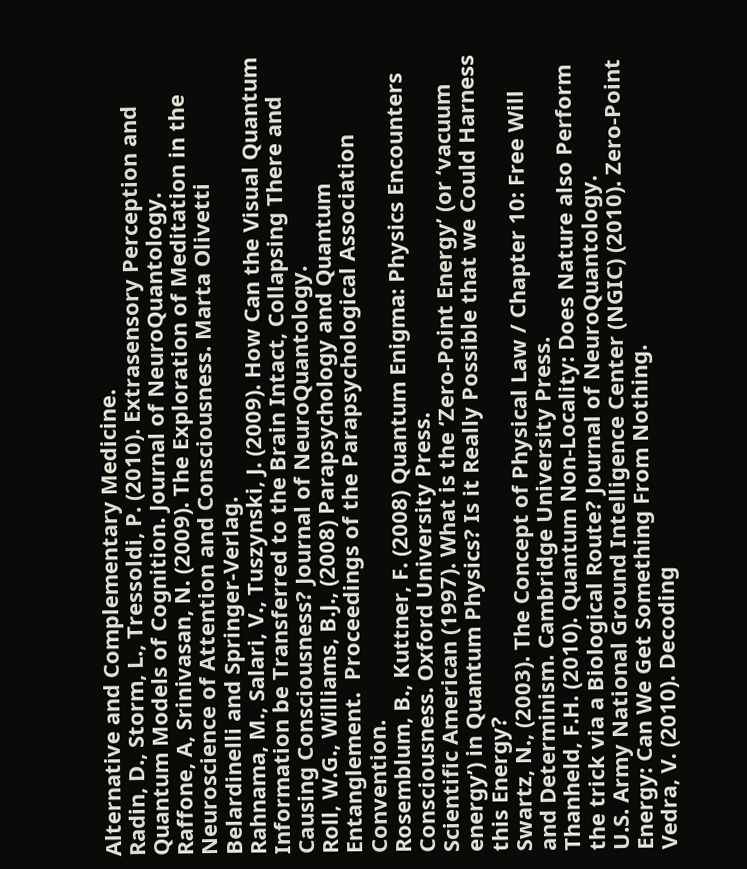Alternative and Complementary Medicine.
Radin, D., Storm, L., Tressoldi, P. (2010). Extrasensory Perception and Quantum Models of Cognition. Journal of NeuroQuantology.
Raffone, A, Srinivasan, N. (2009). The Exploration of Meditation in the Neuroscience of Attention and Consciousness. Marta Olivetti Belardinelli and Springer-Verlag.
Rahnama, M., Salari, V., Tuszynski, J. (2009). How Can the Visual Quantum Information be Transferred to the Brain Intact, Collapsing There and Causing Consciousness? Journal of NeuroQuantology.
Roll, W.G., Williams, B.J., (2008) Parapsychology and Quantum Entanglement.  Proceedings of the Parapsychological Association Convention.
Rosemblum, B., Kuttner, F. (2008) Quantum Enigma: Physics Encounters Consciousness. Oxford University Press.
Scientific American (1997). What is the ‘Zero-Point Energy’ (or ‘vacuum energy’) in Quantum Physics? Is it Really Possible that we Could Harness this Energy?
Swartz, N., (2003). The Concept of Physical Law / Chapter 10: Free Will and Determinism. Cambridge University Press.
Thanheld, F.H. (2010). Quantum Non-Locality: Does Nature also Perform the trick via a Biological Route? Journal of NeuroQuantology.
U.S. Army National Ground Intelligence Center (NGIC) (2010). Zero-Point Energy: Can We Get Something From Nothing.
Vedra, V. (2010). Decoding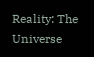Reality: The Universe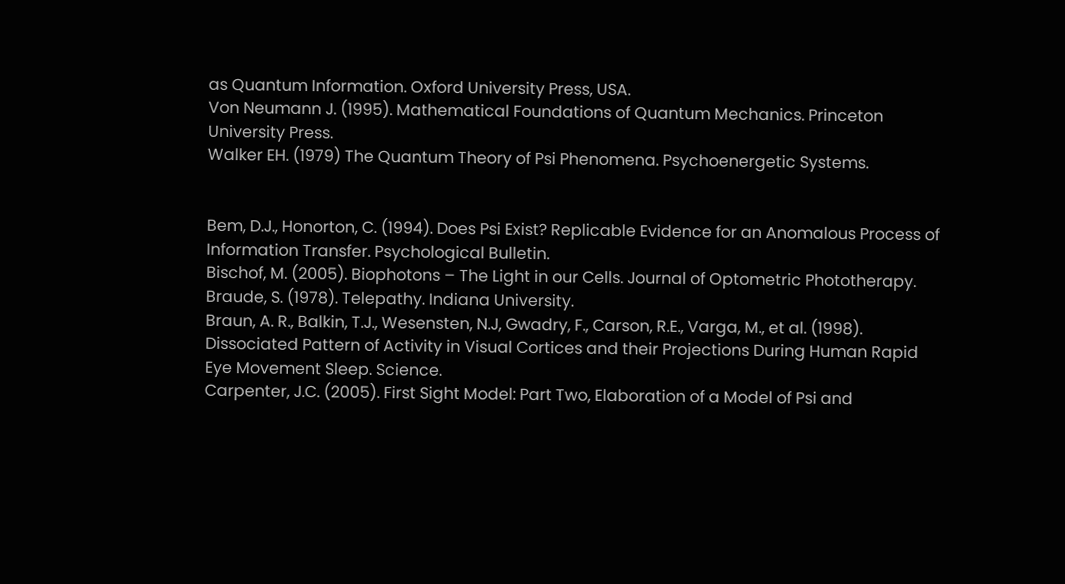as Quantum Information. Oxford University Press, USA.
Von Neumann J. (1995). Mathematical Foundations of Quantum Mechanics. Princeton University Press.
Walker EH. (1979) The Quantum Theory of Psi Phenomena. Psychoenergetic Systems.


Bem, D.J., Honorton, C. (1994). Does Psi Exist? Replicable Evidence for an Anomalous Process of Information Transfer. Psychological Bulletin.
Bischof, M. (2005). Biophotons – The Light in our Cells. Journal of Optometric Phototherapy.
Braude, S. (1978). Telepathy. Indiana University.
Braun, A. R., Balkin, T.J., Wesensten, N.J, Gwadry, F., Carson, R.E., Varga, M., et al. (1998). Dissociated Pattern of Activity in Visual Cortices and their Projections During Human Rapid Eye Movement Sleep. Science.
Carpenter, J.C. (2005). First Sight Model: Part Two, Elaboration of a Model of Psi and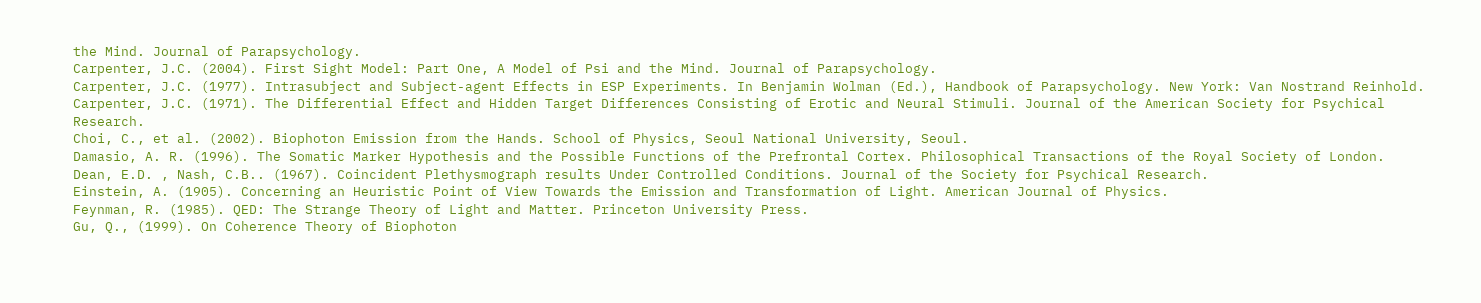the Mind. Journal of Parapsychology.
Carpenter, J.C. (2004). First Sight Model: Part One, A Model of Psi and the Mind. Journal of Parapsychology.
Carpenter, J.C. (1977). Intrasubject and Subject-agent Effects in ESP Experiments. In Benjamin Wolman (Ed.), Handbook of Parapsychology. New York: Van Nostrand Reinhold.
Carpenter, J.C. (1971). The Differential Effect and Hidden Target Differences Consisting of Erotic and Neural Stimuli. Journal of the American Society for Psychical Research.
Choi, C., et al. (2002). Biophoton Emission from the Hands. School of Physics, Seoul National University, Seoul.
Damasio, A. R. (1996). The Somatic Marker Hypothesis and the Possible Functions of the Prefrontal Cortex. Philosophical Transactions of the Royal Society of London.
Dean, E.D. , Nash, C.B.. (1967). Coincident Plethysmograph results Under Controlled Conditions. Journal of the Society for Psychical Research.
Einstein, A. (1905). Concerning an Heuristic Point of View Towards the Emission and Transformation of Light. American Journal of Physics.
Feynman, R. (1985). QED: The Strange Theory of Light and Matter. Princeton University Press.
Gu, Q., (1999). On Coherence Theory of Biophoton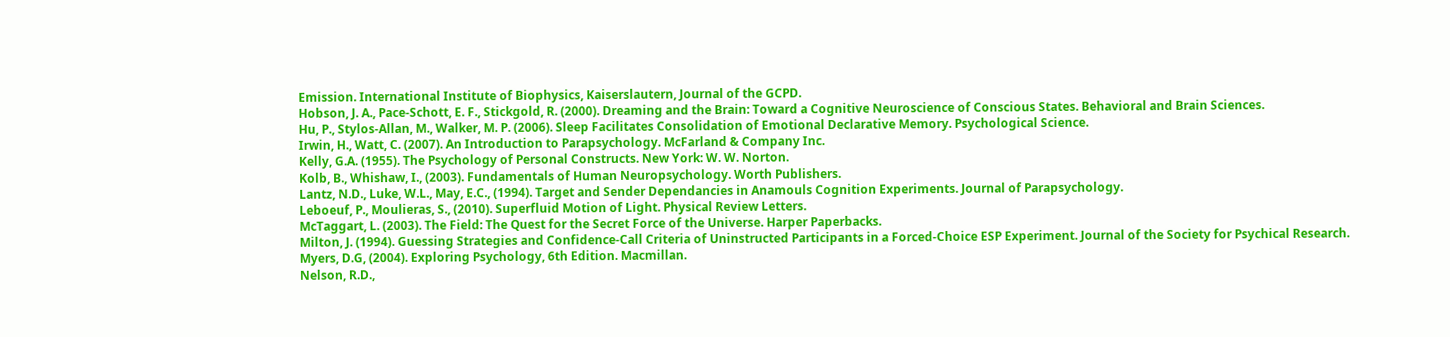Emission. International Institute of Biophysics, Kaiserslautern, Journal of the GCPD.
Hobson, J. A., Pace-Schott, E. F., Stickgold, R. (2000). Dreaming and the Brain: Toward a Cognitive Neuroscience of Conscious States. Behavioral and Brain Sciences.
Hu, P., Stylos-Allan, M., Walker, M. P. (2006). Sleep Facilitates Consolidation of Emotional Declarative Memory. Psychological Science.
Irwin, H., Watt, C. (2007). An Introduction to Parapsychology. McFarland & Company Inc.
Kelly, G.A. (1955). The Psychology of Personal Constructs. New York: W. W. Norton.
Kolb, B., Whishaw, I., (2003). Fundamentals of Human Neuropsychology. Worth Publishers.
Lantz, N.D., Luke, W.L., May, E.C., (1994). Target and Sender Dependancies in Anamouls Cognition Experiments. Journal of Parapsychology.
Leboeuf, P., Moulieras, S., (2010). Superfluid Motion of Light. Physical Review Letters.
McTaggart, L. (2003). The Field: The Quest for the Secret Force of the Universe. Harper Paperbacks.
Milton, J. (1994). Guessing Strategies and Confidence-Call Criteria of Uninstructed Participants in a Forced-Choice ESP Experiment. Journal of the Society for Psychical Research.
Myers, D.G, (2004). Exploring Psychology, 6th Edition. Macmillan.
Nelson, R.D.,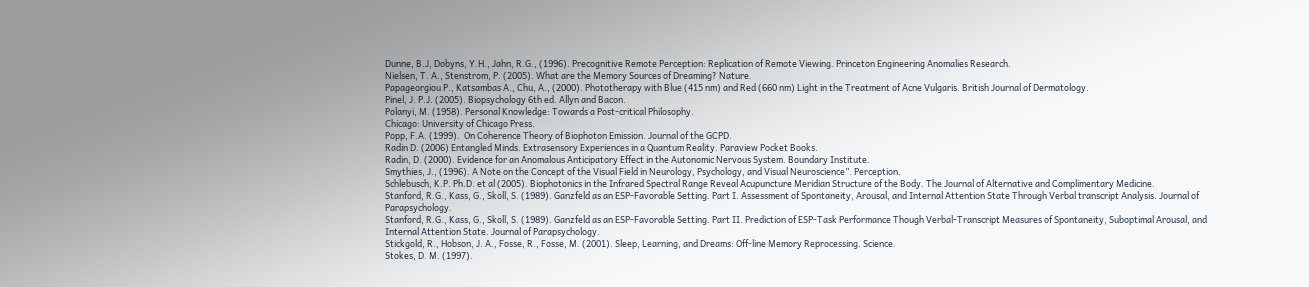Dunne, B.J, Dobyns, Y.H., Jahn, R.G., (1996). Precognitive Remote Perception: Replication of Remote Viewing. Princeton Engineering Anomalies Research.
Nielsen, T. A., Stenstrom, P. (2005). What are the Memory Sources of Dreaming? Nature.
Papageorgiou P., Katsambas A., Chu, A., (2000). Phototherapy with Blue (415 nm) and Red (660 nm) Light in the Treatment of Acne Vulgaris. British Journal of Dermatology.
Pinel, J. P.J. (2005). Biopsychology 6th ed. Allyn and Bacon.
Polanyi, M. (1958). Personal Knowledge: Towards a Post-critical Philosophy.
Chicago: University of Chicago Press.
Popp, F.A. (1999).  On Coherence Theory of Biophoton Emission. Journal of the GCPD.
Radin D. (2006) Entangled Minds. Extrasensory Experiences in a Quantum Reality. Paraview Pocket Books.
Radin, D. (2000). Evidence for an Anomalous Anticipatory Effect in the Autonomic Nervous System. Boundary Institute.
Smythies, J., (1996). A Note on the Concept of the Visual Field in Neurology, Psychology, and Visual Neuroscience”. Perception.
Schlebusch, K.P. Ph.D. et al (2005). Biophotonics in the Infrared Spectral Range Reveal Acupuncture Meridian Structure of the Body. The Journal of Alternative and Complimentary Medicine.
Stanford, R.G., Kass, G., Skoll, S. (1989). Ganzfeld as an ESP-Favorable Setting. Part I. Assessment of Spontaneity, Arousal, and Internal Attention State Through Verbal transcript Analysis. Journal of Parapsychology.
Stanford, R.G., Kass, G., Skoll, S. (1989). Ganzfeld as an ESP-Favorable Setting. Part II. Prediction of ESP-Task Performance Though Verbal-Transcript Measures of Spontaneity, Suboptimal Arousal, and Internal Attention State. Journal of Parapsychology.
Stickgold, R., Hobson, J. A., Fosse, R., Fosse, M. (2001). Sleep, Learning, and Dreams: Off-line Memory Reprocessing. Science.
Stokes, D. M. (1997).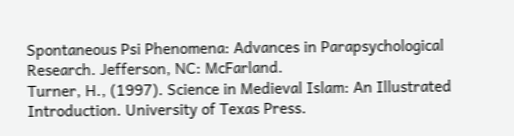Spontaneous Psi Phenomena: Advances in Parapsychological Research. Jefferson, NC: McFarland.
Turner, H., (1997). Science in Medieval Islam: An Illustrated Introduction. University of Texas Press.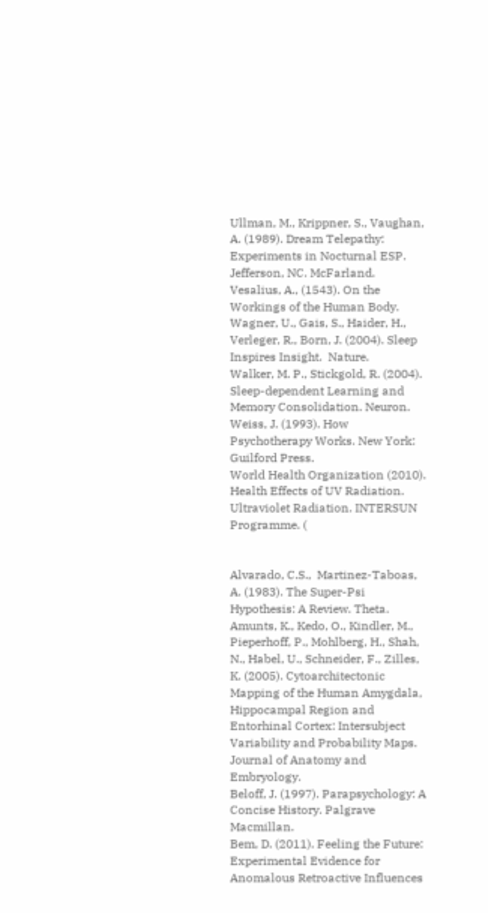Ullman, M., Krippner, S., Vaughan, A. (1989). Dream Telepathy: Experiments in Nocturnal ESP. Jefferson, NC. McFarland.
Vesalius, A., (1543). On the Workings of the Human Body.
Wagner, U., Gais, S., Haider, H., Verleger, R., Born, J. (2004). Sleep Inspires Insight.  Nature.
Walker, M. P., Stickgold, R. (2004). Sleep-dependent Learning and Memory Consolidation. Neuron.
Weiss, J. (1993). How Psychotherapy Works. New York: Guilford Press.
World Health Organization (2010). Health Effects of UV Radiation. Ultraviolet Radiation. INTERSUN Programme. (


Alvarado, C.S.,  Martinez-Taboas, A. (1983). The Super-Psi Hypothesis: A Review. Theta.
Amunts, K., Kedo, O., Kindler, M., Pieperhoff, P., Mohlberg, H., Shah, N., Habel, U., Schneider, F., Zilles, K. (2005). Cytoarchitectonic Mapping of the Human Amygdala, Hippocampal Region and Entorhinal Cortex: Intersubject Variability and Probability Maps. Journal of Anatomy and Embryology.
Beloff, J. (1997). Parapsychology: A Concise History. Palgrave Macmillan.
Bem, D. (2011). Feeling the Future: Experimental Evidence for Anomalous Retroactive Influences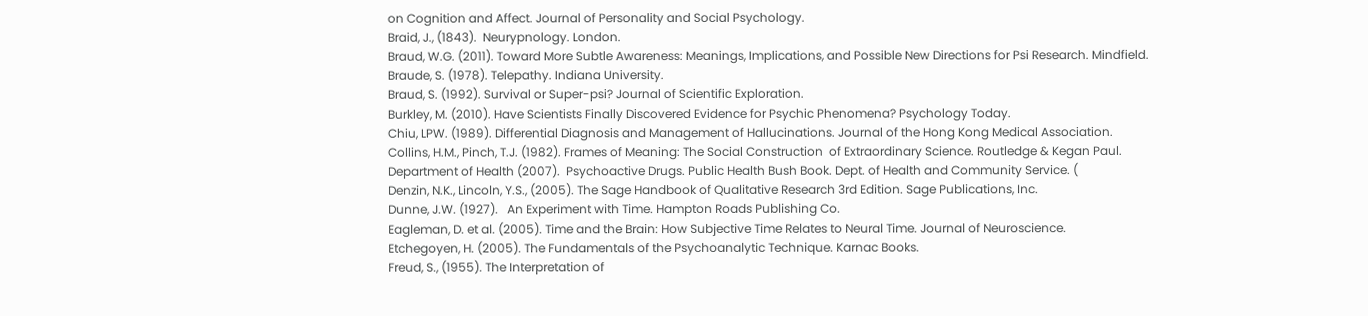on Cognition and Affect. Journal of Personality and Social Psychology.
Braid, J., (1843).  Neurypnology. London.
Braud, W.G. (2011). Toward More Subtle Awareness: Meanings, Implications, and Possible New Directions for Psi Research. Mindfield.
Braude, S. (1978). Telepathy. Indiana University.
Braud, S. (1992). Survival or Super-psi? Journal of Scientific Exploration.
Burkley, M. (2010). Have Scientists Finally Discovered Evidence for Psychic Phenomena? Psychology Today.
Chiu, LPW. (1989). Differential Diagnosis and Management of Hallucinations. Journal of the Hong Kong Medical Association.
Collins, H.M., Pinch, T.J. (1982). Frames of Meaning: The Social Construction  of Extraordinary Science. Routledge & Kegan Paul.
Department of Health (2007).  Psychoactive Drugs. Public Health Bush Book. Dept. of Health and Community Service. (
Denzin, N.K., Lincoln, Y.S., (2005). The Sage Handbook of Qualitative Research 3rd Edition. Sage Publications, Inc.
Dunne, J.W. (1927).   An Experiment with Time. Hampton Roads Publishing Co.
Eagleman, D. et al. (2005). Time and the Brain: How Subjective Time Relates to Neural Time. Journal of Neuroscience.
Etchegoyen, H. (2005). The Fundamentals of the Psychoanalytic Technique. Karnac Books.
Freud, S., (1955). The Interpretation of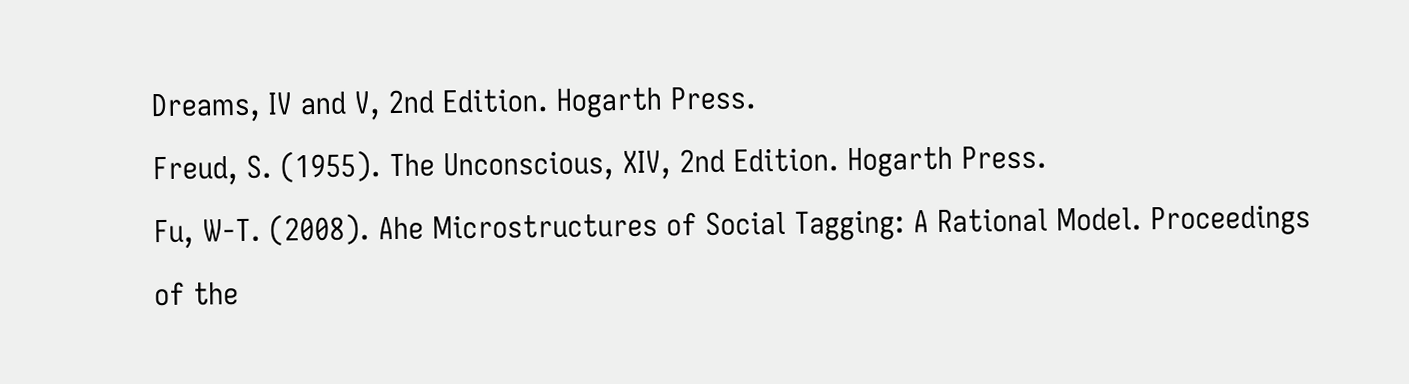Dreams, IV and V, 2nd Edition. Hogarth Press.
Freud, S. (1955). The Unconscious, XIV, 2nd Edition. Hogarth Press.
Fu, W-T. (2008). Ahe Microstructures of Social Tagging: A Rational Model. Proceedings of the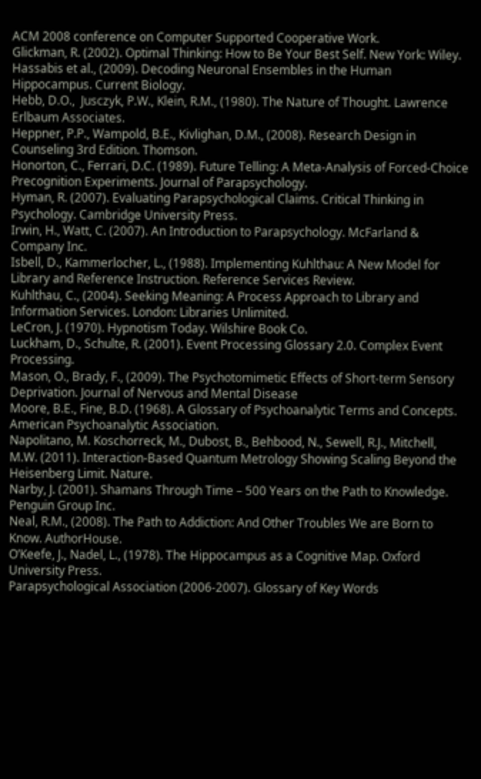ACM 2008 conference on Computer Supported Cooperative Work.
Glickman, R. (2002). Optimal Thinking: How to Be Your Best Self. New York: Wiley.
Hassabis et al., (2009). Decoding Neuronal Ensembles in the Human Hippocampus. Current Biology.
Hebb, D.O.,  Jusczyk, P.W., Klein, R.M., (1980). The Nature of Thought. Lawrence Erlbaum Associates.
Heppner, P.P., Wampold, B.E., Kivlighan, D.M., (2008). Research Design in Counseling 3rd Edition. Thomson.
Honorton, C., Ferrari, D.C. (1989). Future Telling: A Meta-Analysis of Forced-Choice Precognition Experiments. Journal of Parapsychology.
Hyman, R. (2007). Evaluating Parapsychological Claims. Critical Thinking in Psychology. Cambridge University Press.
Irwin, H., Watt, C. (2007). An Introduction to Parapsychology. McFarland & Company Inc.
Isbell, D., Kammerlocher, L., (1988). Implementing Kuhlthau: A New Model for Library and Reference Instruction. Reference Services Review.
Kuhlthau, C., (2004). Seeking Meaning: A Process Approach to Library and Information Services. London: Libraries Unlimited.
LeCron, J. (1970). Hypnotism Today. Wilshire Book Co.
Luckham, D., Schulte, R. (2001). Event Processing Glossary 2.0. Complex Event Processing.
Mason, O., Brady, F., (2009). The Psychotomimetic Effects of Short-term Sensory Deprivation. Journal of Nervous and Mental Disease
Moore, B.E., Fine, B.D. (1968). A Glossary of Psychoanalytic Terms and Concepts. American Psychoanalytic Association.
Napolitano, M. Koschorreck, M., Dubost, B., Behbood, N., Sewell, R.J., Mitchell, M.W. (2011). Interaction-Based Quantum Metrology Showing Scaling Beyond the Heisenberg Limit. Nature.
Narby, J. (2001). Shamans Through Time – 500 Years on the Path to Knowledge. Penguin Group Inc.
Neal, R.M., (2008). The Path to Addiction: And Other Troubles We are Born to Know. AuthorHouse.
O’Keefe, J., Nadel, L., (1978). The Hippocampus as a Cognitive Map. Oxford University Press.
Parapsychological Association (2006-2007). Glossary of Key Words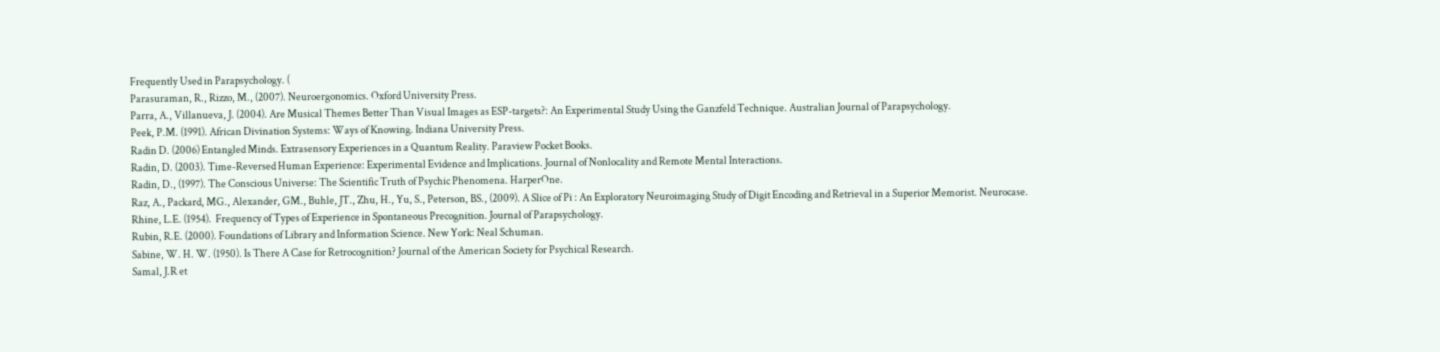Frequently Used in Parapsychology. (
Parasuraman, R., Rizzo, M., (2007). Neuroergonomics. Oxford University Press.
Parra, A., Villanueva, J. (2004). Are Musical Themes Better Than Visual Images as ESP-targets?: An Experimental Study Using the Ganzfeld Technique. Australian Journal of Parapsychology.
Peek, P.M. (1991). African Divination Systems: Ways of Knowing. Indiana University Press.
Radin D. (2006) Entangled Minds. Extrasensory Experiences in a Quantum Reality. Paraview Pocket Books.
Radin, D. (2003). Time-Reversed Human Experience: Experimental Evidence and Implications. Journal of Nonlocality and Remote Mental Interactions.
Radin, D., (1997). The Conscious Universe: The Scientific Truth of Psychic Phenomena. HarperOne.
Raz, A., Packard, MG., Alexander, GM., Buhle, JT., Zhu, H., Yu, S., Peterson, BS., (2009). A Slice of Pi : An Exploratory Neuroimaging Study of Digit Encoding and Retrieval in a Superior Memorist. Neurocase.
Rhine, L.E. (1954).  Frequency of Types of Experience in Spontaneous Precognition. Journal of Parapsychology.
Rubin, R.E. (2000). Foundations of Library and Information Science. New York: Neal Schuman.
Sabine, W. H. W. (1950). Is There A Case for Retrocognition? Journal of the American Society for Psychical Research.
Samal, J.R et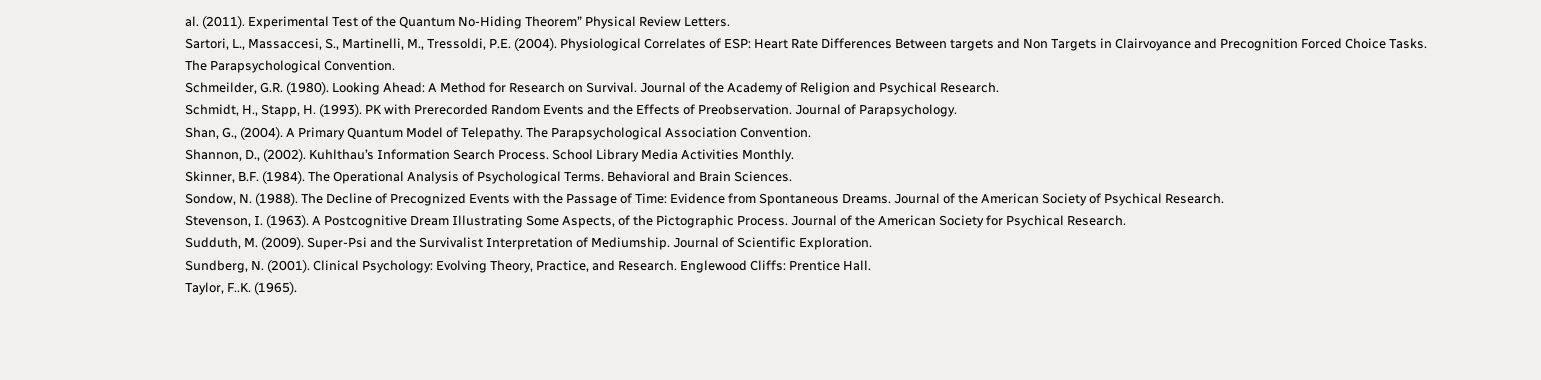al. (2011). Experimental Test of the Quantum No-Hiding Theorem” Physical Review Letters.
Sartori, L., Massaccesi, S., Martinelli, M., Tressoldi, P.E. (2004). Physiological Correlates of ESP: Heart Rate Differences Between targets and Non Targets in Clairvoyance and Precognition Forced Choice Tasks. The Parapsychological Convention.
Schmeilder, G.R. (1980). Looking Ahead: A Method for Research on Survival. Journal of the Academy of Religion and Psychical Research.
Schmidt, H., Stapp, H. (1993). PK with Prerecorded Random Events and the Effects of Preobservation. Journal of Parapsychology.
Shan, G., (2004). A Primary Quantum Model of Telepathy. The Parapsychological Association Convention.
Shannon, D., (2002). Kuhlthau’s Information Search Process. School Library Media Activities Monthly.
Skinner, B.F. (1984). The Operational Analysis of Psychological Terms. Behavioral and Brain Sciences.
Sondow, N. (1988). The Decline of Precognized Events with the Passage of Time: Evidence from Spontaneous Dreams. Journal of the American Society of Psychical Research.
Stevenson, I. (1963). A Postcognitive Dream Illustrating Some Aspects, of the Pictographic Process. Journal of the American Society for Psychical Research.
Sudduth, M. (2009). Super-Psi and the Survivalist Interpretation of Mediumship. Journal of Scientific Exploration.
Sundberg, N. (2001). Clinical Psychology: Evolving Theory, Practice, and Research. Englewood Cliffs: Prentice Hall.
Taylor, F..K. (1965).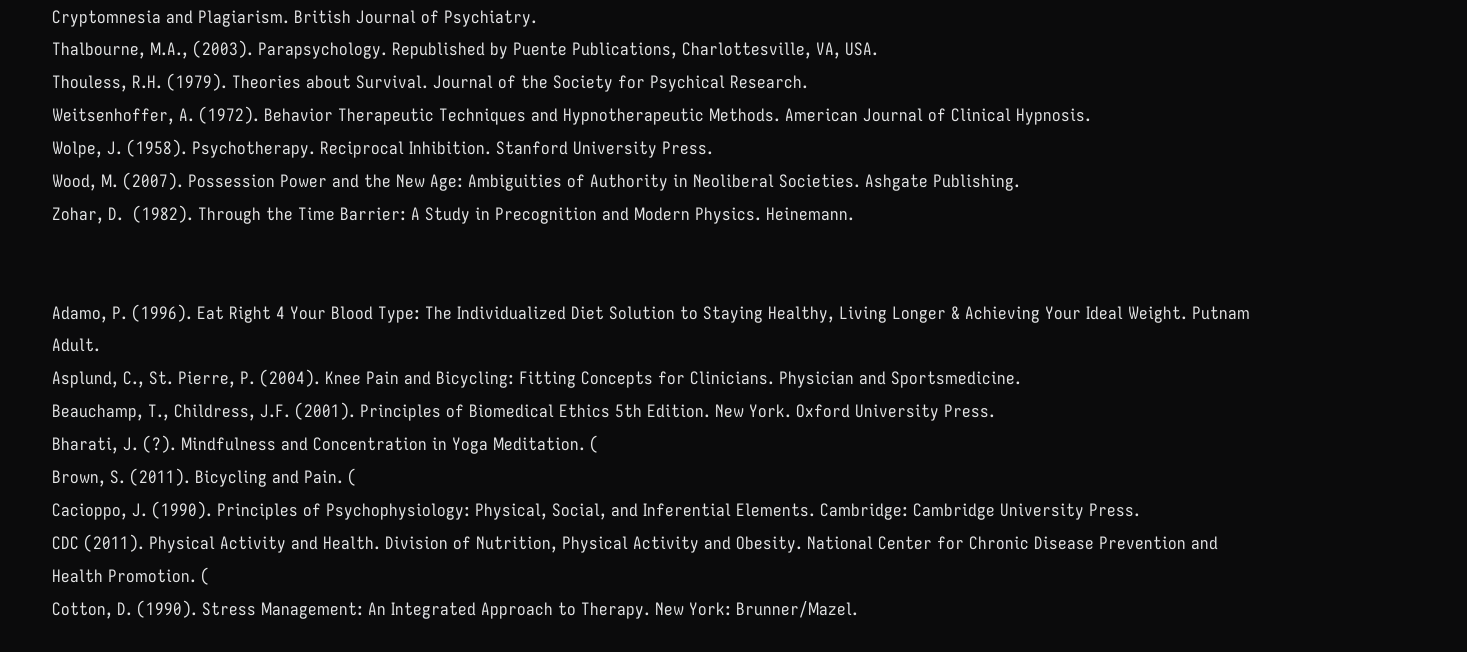Cryptomnesia and Plagiarism. British Journal of Psychiatry.
Thalbourne, M.A., (2003). Parapsychology. Republished by Puente Publications, Charlottesville, VA, USA.
Thouless, R.H. (1979). Theories about Survival. Journal of the Society for Psychical Research.
Weitsenhoffer, A. (1972). Behavior Therapeutic Techniques and Hypnotherapeutic Methods. American Journal of Clinical Hypnosis.
Wolpe, J. (1958). Psychotherapy. Reciprocal Inhibition. Stanford University Press.
Wood, M. (2007). Possession Power and the New Age: Ambiguities of Authority in Neoliberal Societies. Ashgate Publishing.
Zohar, D.  (1982). Through the Time Barrier: A Study in Precognition and Modern Physics. Heinemann.


Adamo, P. (1996). Eat Right 4 Your Blood Type: The Individualized Diet Solution to Staying Healthy, Living Longer & Achieving Your Ideal Weight. Putnam Adult.
Asplund, C., St. Pierre, P. (2004). Knee Pain and Bicycling: Fitting Concepts for Clinicians. Physician and Sportsmedicine.
Beauchamp, T., Childress, J.F. (2001). Principles of Biomedical Ethics 5th Edition. New York. Oxford University Press.
Bharati, J. (?). Mindfulness and Concentration in Yoga Meditation. (
Brown, S. (2011). Bicycling and Pain. (
Cacioppo, J. (1990). Principles of Psychophysiology: Physical, Social, and Inferential Elements. Cambridge: Cambridge University Press.
CDC (2011). Physical Activity and Health. Division of Nutrition, Physical Activity and Obesity. National Center for Chronic Disease Prevention and Health Promotion. (
Cotton, D. (1990). Stress Management: An Integrated Approach to Therapy. New York: Brunner/Mazel.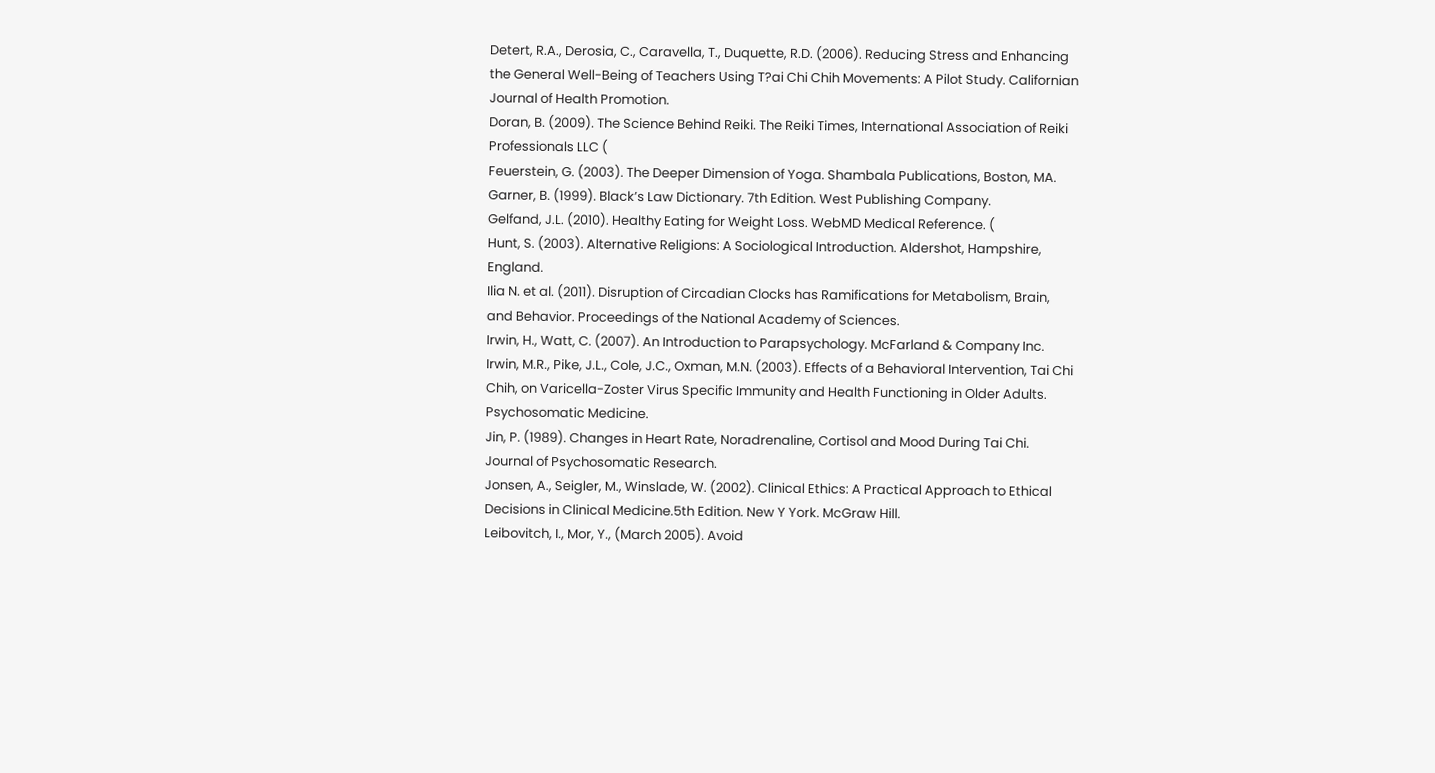Detert, R.A., Derosia, C., Caravella, T., Duquette, R.D. (2006). Reducing Stress and Enhancing the General Well-Being of Teachers Using T?ai Chi Chih Movements: A Pilot Study. Californian Journal of Health Promotion.
Doran, B. (2009). The Science Behind Reiki. The Reiki Times, International Association of Reiki Professionals LLC (
Feuerstein, G. (2003). The Deeper Dimension of Yoga. Shambala Publications, Boston, MA.
Garner, B. (1999). Black’s Law Dictionary. 7th Edition. West Publishing Company.
Gelfand, J.L. (2010). Healthy Eating for Weight Loss. WebMD Medical Reference. (
Hunt, S. (2003). Alternative Religions: A Sociological Introduction. Aldershot, Hampshire, England.
Ilia N. et al. (2011). Disruption of Circadian Clocks has Ramifications for Metabolism, Brain, and Behavior. Proceedings of the National Academy of Sciences.
Irwin, H., Watt, C. (2007). An Introduction to Parapsychology. McFarland & Company Inc.
Irwin, M.R., Pike, J.L., Cole, J.C., Oxman, M.N. (2003). Effects of a Behavioral Intervention, Tai Chi Chih, on Varicella-Zoster Virus Specific Immunity and Health Functioning in Older Adults. Psychosomatic Medicine.
Jin, P. (1989). Changes in Heart Rate, Noradrenaline, Cortisol and Mood During Tai Chi. Journal of Psychosomatic Research.
Jonsen, A., Seigler, M., Winslade, W. (2002). Clinical Ethics: A Practical Approach to Ethical Decisions in Clinical Medicine.5th Edition. New Y York. McGraw Hill.
Leibovitch, I., Mor, Y., (March 2005). Avoid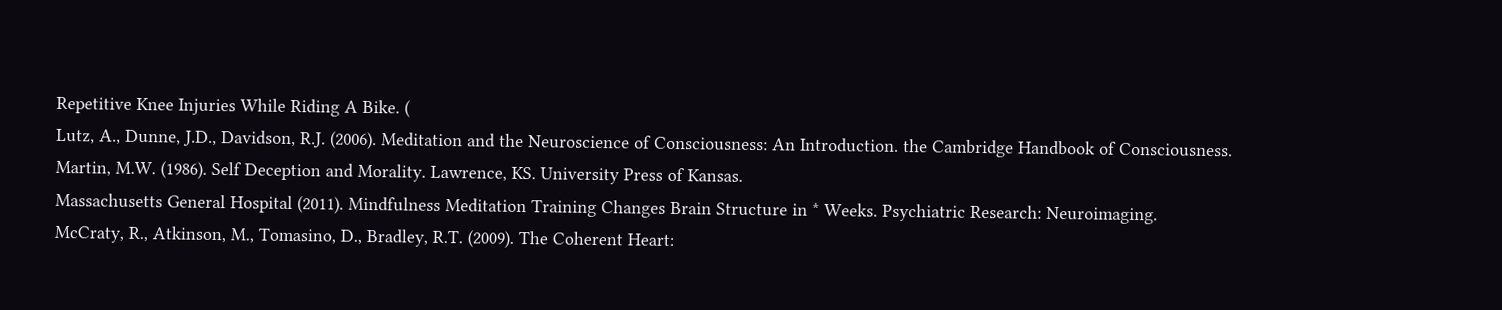Repetitive Knee Injuries While Riding A Bike. (
Lutz, A., Dunne, J.D., Davidson, R.J. (2006). Meditation and the Neuroscience of Consciousness: An Introduction. the Cambridge Handbook of Consciousness.
Martin, M.W. (1986). Self Deception and Morality. Lawrence, KS. University Press of Kansas.
Massachusetts General Hospital (2011). Mindfulness Meditation Training Changes Brain Structure in * Weeks. Psychiatric Research: Neuroimaging.
McCraty, R., Atkinson, M., Tomasino, D., Bradley, R.T. (2009). The Coherent Heart: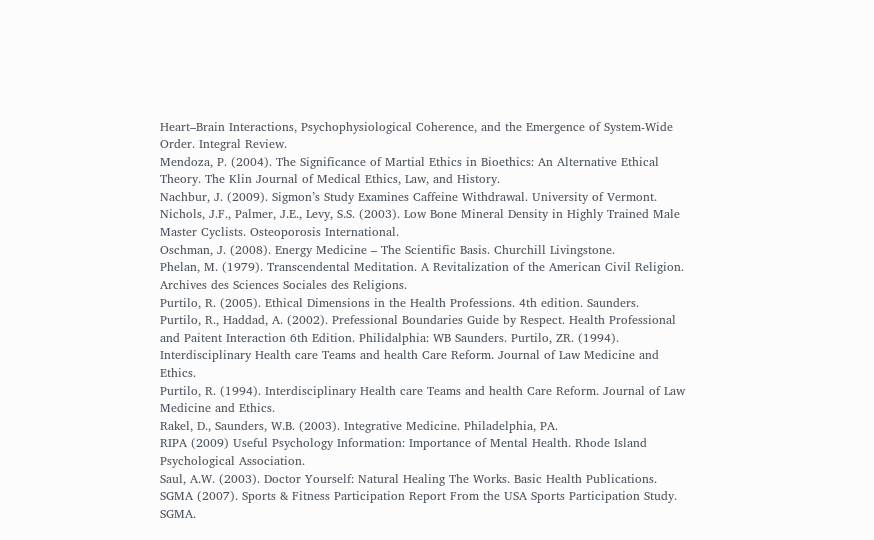Heart–Brain Interactions, Psychophysiological Coherence, and the Emergence of System-Wide Order. Integral Review.
Mendoza, P. (2004). The Significance of Martial Ethics in Bioethics: An Alternative Ethical Theory. The Klin Journal of Medical Ethics, Law, and History.
Nachbur, J. (2009). Sigmon’s Study Examines Caffeine Withdrawal. University of Vermont.
Nichols, J.F., Palmer, J.E., Levy, S.S. (2003). Low Bone Mineral Density in Highly Trained Male Master Cyclists. Osteoporosis International.
Oschman, J. (2008). Energy Medicine – The Scientific Basis. Churchill Livingstone.
Phelan, M. (1979). Transcendental Meditation. A Revitalization of the American Civil Religion. Archives des Sciences Sociales des Religions.
Purtilo, R. (2005). Ethical Dimensions in the Health Professions. 4th edition. Saunders.
Purtilo, R., Haddad, A. (2002). Prefessional Boundaries Guide by Respect. Health Professional and Paitent Interaction 6th Edition. Philidalphia: WB Saunders. Purtilo, ZR. (1994). Interdisciplinary Health care Teams and health Care Reform. Journal of Law Medicine and Ethics.
Purtilo, R. (1994). Interdisciplinary Health care Teams and health Care Reform. Journal of Law Medicine and Ethics.
Rakel, D., Saunders, W.B. (2003). Integrative Medicine. Philadelphia, PA.
RIPA (2009) Useful Psychology Information: Importance of Mental Health. Rhode Island Psychological Association.
Saul, A.W. (2003). Doctor Yourself: Natural Healing The Works. Basic Health Publications.
SGMA (2007). Sports & Fitness Participation Report From the USA Sports Participation Study. SGMA.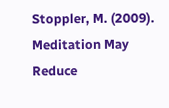Stoppler, M. (2009). Meditation May Reduce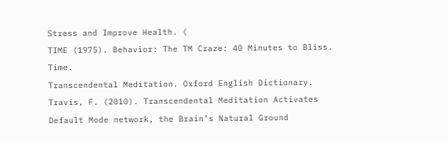Stress and Improve Health. (
TIME (1975). Behavior: The TM Craze: 40 Minutes to Bliss. Time.
Transcendental Meditation. Oxford English Dictionary.
Travis, F. (2010). Transcendental Meditation Activates Default Mode network, the Brain’s Natural Ground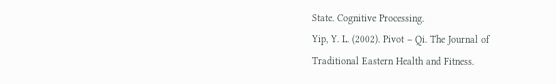State. Cognitive Processing.
Yip, Y. L. (2002). Pivot – Qi. The Journal of Traditional Eastern Health and Fitness.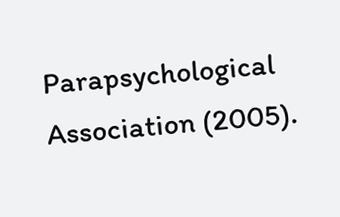Parapsychological Association (2005).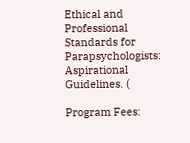Ethical and Professional Standards for Parapsychologists: Aspirational Guidelines. (

Program Fees: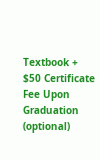Textbook + $50 Certificate Fee Upon Graduation (optional)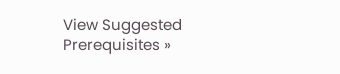View Suggested Prerequisites »